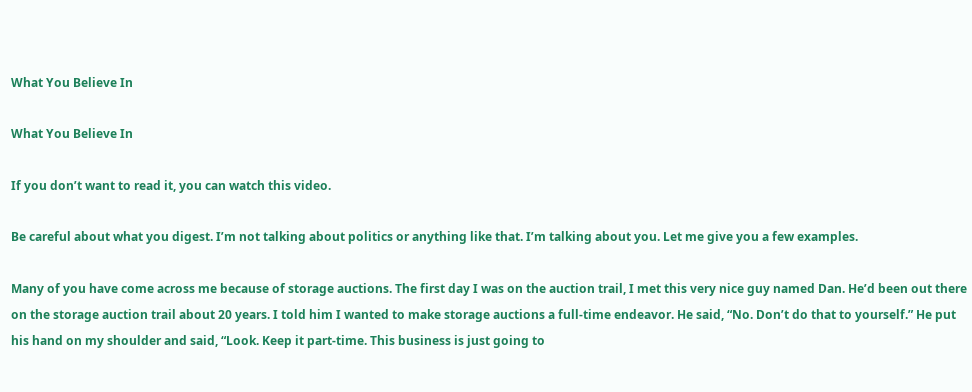What You Believe In

What You Believe In

If you don’t want to read it, you can watch this video.

Be careful about what you digest. I’m not talking about politics or anything like that. I’m talking about you. Let me give you a few examples.

Many of you have come across me because of storage auctions. The first day I was on the auction trail, I met this very nice guy named Dan. He’d been out there on the storage auction trail about 20 years. I told him I wanted to make storage auctions a full-time endeavor. He said, “No. Don’t do that to yourself.” He put his hand on my shoulder and said, “Look. Keep it part-time. This business is just going to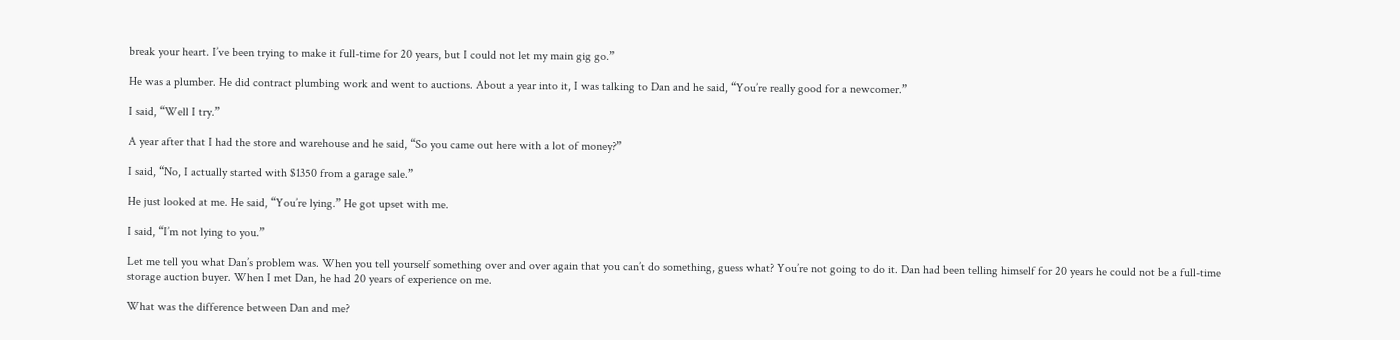break your heart. I’ve been trying to make it full-time for 20 years, but I could not let my main gig go.”

He was a plumber. He did contract plumbing work and went to auctions. About a year into it, I was talking to Dan and he said, “You’re really good for a newcomer.”

I said, “Well I try.”

A year after that I had the store and warehouse and he said, “So you came out here with a lot of money?”

I said, “No, I actually started with $1350 from a garage sale.”

He just looked at me. He said, “You’re lying.” He got upset with me.

I said, “I’m not lying to you.”

Let me tell you what Dan’s problem was. When you tell yourself something over and over again that you can’t do something, guess what? You’re not going to do it. Dan had been telling himself for 20 years he could not be a full-time storage auction buyer. When I met Dan, he had 20 years of experience on me.

What was the difference between Dan and me?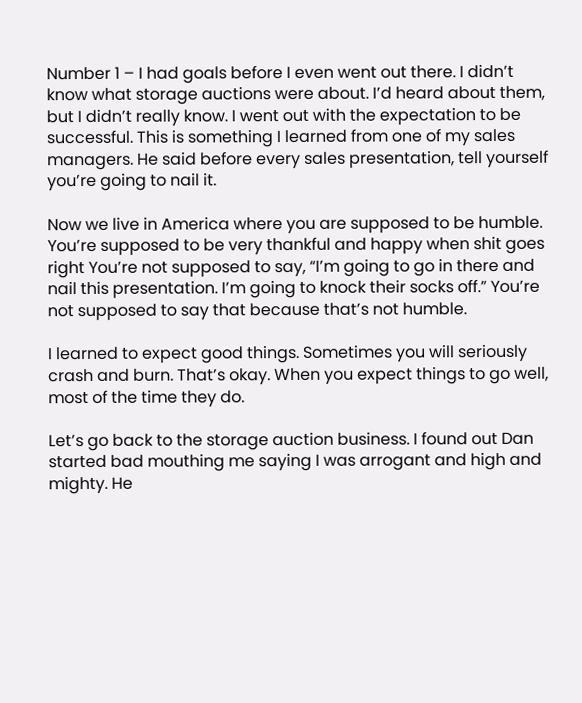Number 1 – I had goals before I even went out there. I didn’t know what storage auctions were about. I’d heard about them, but I didn’t really know. I went out with the expectation to be successful. This is something I learned from one of my sales managers. He said before every sales presentation, tell yourself you’re going to nail it.

Now we live in America where you are supposed to be humble. You’re supposed to be very thankful and happy when shit goes right You’re not supposed to say, “I’m going to go in there and nail this presentation. I’m going to knock their socks off.” You’re not supposed to say that because that’s not humble.

I learned to expect good things. Sometimes you will seriously crash and burn. That’s okay. When you expect things to go well, most of the time they do.

Let’s go back to the storage auction business. I found out Dan started bad mouthing me saying I was arrogant and high and mighty. He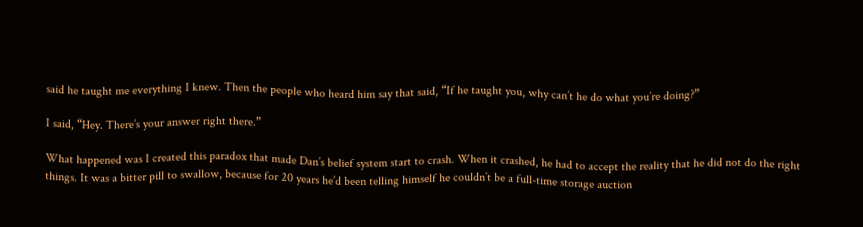said he taught me everything I knew. Then the people who heard him say that said, “If he taught you, why can’t he do what you’re doing?”

I said, “Hey. There’s your answer right there.”

What happened was I created this paradox that made Dan’s belief system start to crash. When it crashed, he had to accept the reality that he did not do the right things. It was a bitter pill to swallow, because for 20 years he’d been telling himself he couldn’t be a full-time storage auction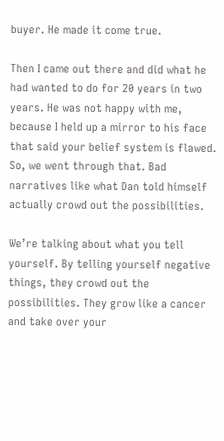buyer. He made it come true.

Then I came out there and did what he had wanted to do for 20 years in two years. He was not happy with me, because I held up a mirror to his face that said your belief system is flawed. So, we went through that. Bad narratives like what Dan told himself actually crowd out the possibilities.

We’re talking about what you tell yourself. By telling yourself negative things, they crowd out the possibilities. They grow like a cancer and take over your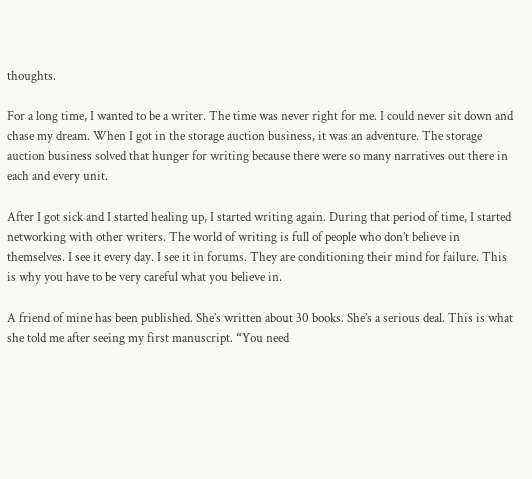thoughts.

For a long time, I wanted to be a writer. The time was never right for me. I could never sit down and chase my dream. When I got in the storage auction business, it was an adventure. The storage auction business solved that hunger for writing because there were so many narratives out there in each and every unit.

After I got sick and I started healing up, I started writing again. During that period of time, I started networking with other writers. The world of writing is full of people who don’t believe in themselves. I see it every day. I see it in forums. They are conditioning their mind for failure. This is why you have to be very careful what you believe in.

A friend of mine has been published. She’s written about 30 books. She’s a serious deal. This is what she told me after seeing my first manuscript. “You need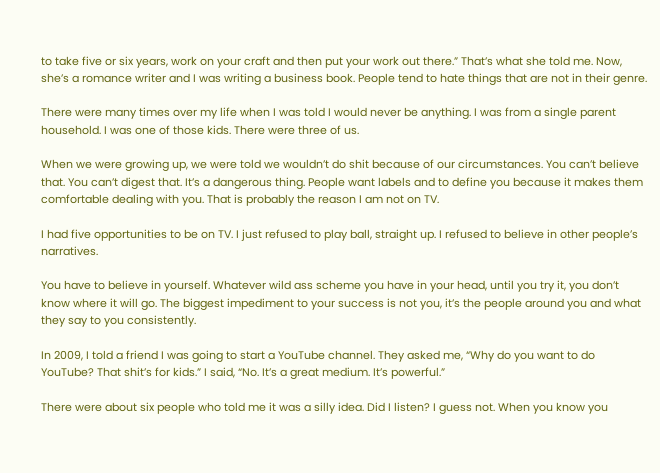to take five or six years, work on your craft and then put your work out there.” That’s what she told me. Now, she’s a romance writer and I was writing a business book. People tend to hate things that are not in their genre.

There were many times over my life when I was told I would never be anything. I was from a single parent household. I was one of those kids. There were three of us.

When we were growing up, we were told we wouldn’t do shit because of our circumstances. You can’t believe that. You can’t digest that. It’s a dangerous thing. People want labels and to define you because it makes them comfortable dealing with you. That is probably the reason I am not on TV.

I had five opportunities to be on TV. I just refused to play ball, straight up. I refused to believe in other people’s narratives.

You have to believe in yourself. Whatever wild ass scheme you have in your head, until you try it, you don’t know where it will go. The biggest impediment to your success is not you, it’s the people around you and what they say to you consistently.

In 2009, I told a friend I was going to start a YouTube channel. They asked me, “Why do you want to do YouTube? That shit’s for kids.” I said, “No. It’s a great medium. It’s powerful.”

There were about six people who told me it was a silly idea. Did I listen? I guess not. When you know you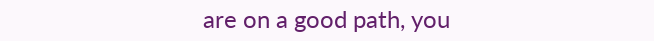are on a good path, you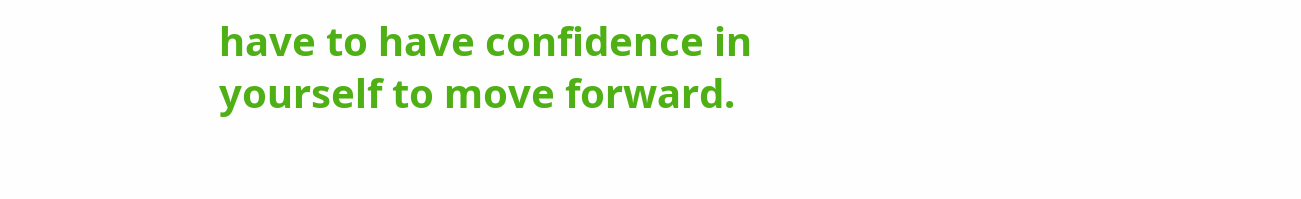have to have confidence in yourself to move forward.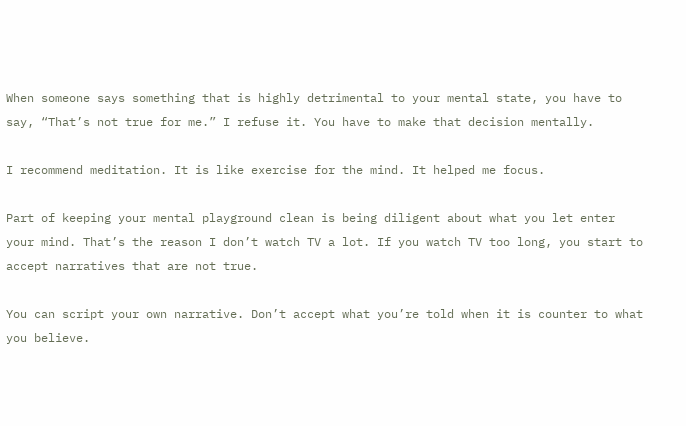When someone says something that is highly detrimental to your mental state, you have to say, “That’s not true for me.” I refuse it. You have to make that decision mentally.

I recommend meditation. It is like exercise for the mind. It helped me focus.

Part of keeping your mental playground clean is being diligent about what you let enter your mind. That’s the reason I don’t watch TV a lot. If you watch TV too long, you start to accept narratives that are not true.

You can script your own narrative. Don’t accept what you’re told when it is counter to what you believe.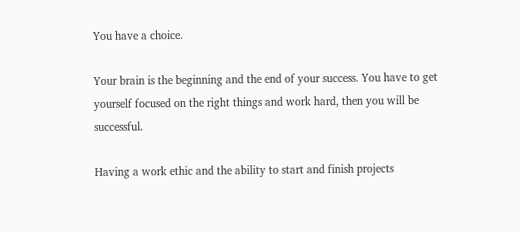You have a choice.

Your brain is the beginning and the end of your success. You have to get yourself focused on the right things and work hard, then you will be successful.

Having a work ethic and the ability to start and finish projects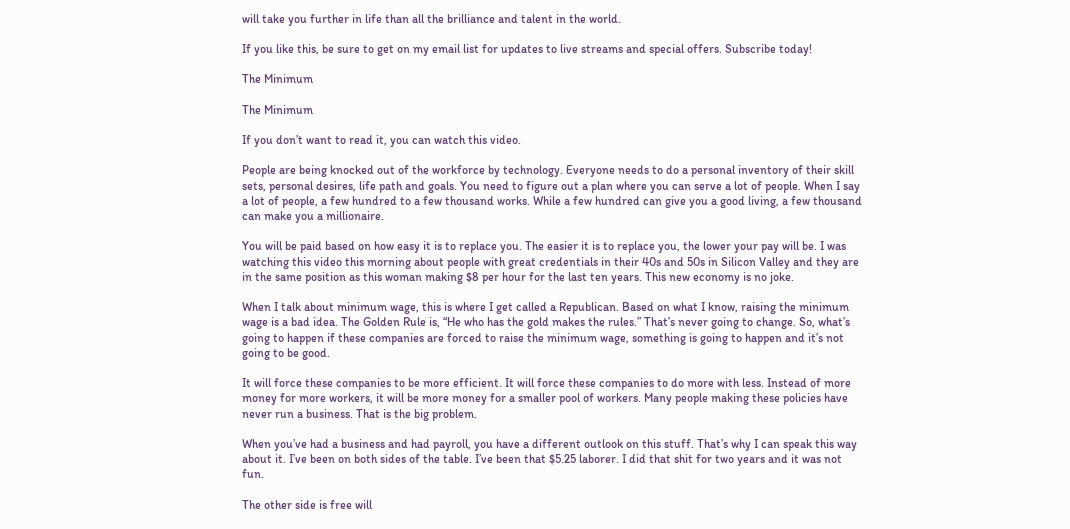will take you further in life than all the brilliance and talent in the world.

If you like this, be sure to get on my email list for updates to live streams and special offers. Subscribe today!

The Minimum

The Minimum

If you don’t want to read it, you can watch this video.

People are being knocked out of the workforce by technology. Everyone needs to do a personal inventory of their skill sets, personal desires, life path and goals. You need to figure out a plan where you can serve a lot of people. When I say a lot of people, a few hundred to a few thousand works. While a few hundred can give you a good living, a few thousand can make you a millionaire.

You will be paid based on how easy it is to replace you. The easier it is to replace you, the lower your pay will be. I was watching this video this morning about people with great credentials in their 40s and 50s in Silicon Valley and they are in the same position as this woman making $8 per hour for the last ten years. This new economy is no joke.

When I talk about minimum wage, this is where I get called a Republican. Based on what I know, raising the minimum wage is a bad idea. The Golden Rule is, “He who has the gold makes the rules.” That’s never going to change. So, what’s going to happen if these companies are forced to raise the minimum wage, something is going to happen and it’s not going to be good.

It will force these companies to be more efficient. It will force these companies to do more with less. Instead of more money for more workers, it will be more money for a smaller pool of workers. Many people making these policies have never run a business. That is the big problem.

When you’ve had a business and had payroll, you have a different outlook on this stuff. That’s why I can speak this way about it. I’ve been on both sides of the table. I’ve been that $5.25 laborer. I did that shit for two years and it was not fun.

The other side is free will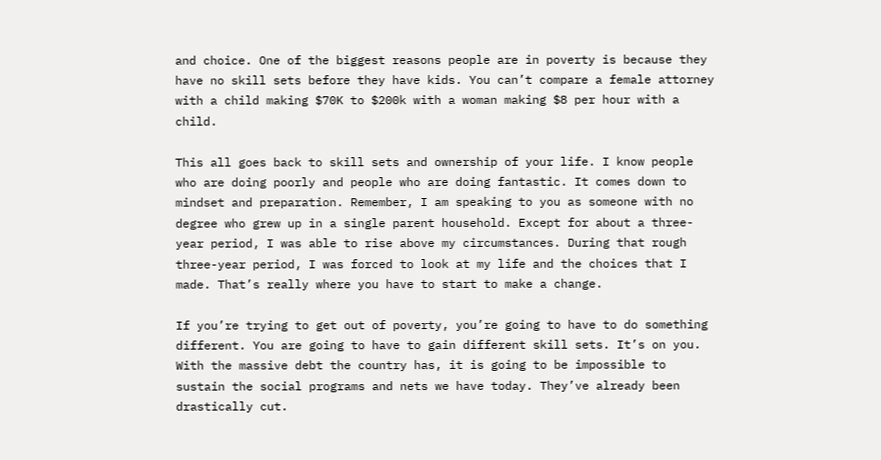and choice. One of the biggest reasons people are in poverty is because they have no skill sets before they have kids. You can’t compare a female attorney with a child making $70K to $200k with a woman making $8 per hour with a child.

This all goes back to skill sets and ownership of your life. I know people who are doing poorly and people who are doing fantastic. It comes down to mindset and preparation. Remember, I am speaking to you as someone with no degree who grew up in a single parent household. Except for about a three-year period, I was able to rise above my circumstances. During that rough three-year period, I was forced to look at my life and the choices that I made. That’s really where you have to start to make a change.

If you’re trying to get out of poverty, you’re going to have to do something different. You are going to have to gain different skill sets. It’s on you. With the massive debt the country has, it is going to be impossible to sustain the social programs and nets we have today. They’ve already been drastically cut.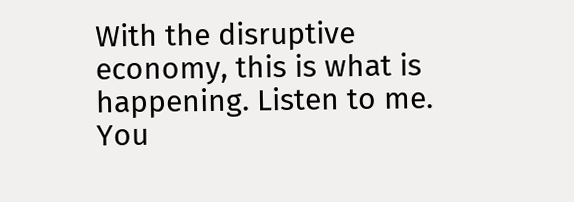With the disruptive economy, this is what is happening. Listen to me. You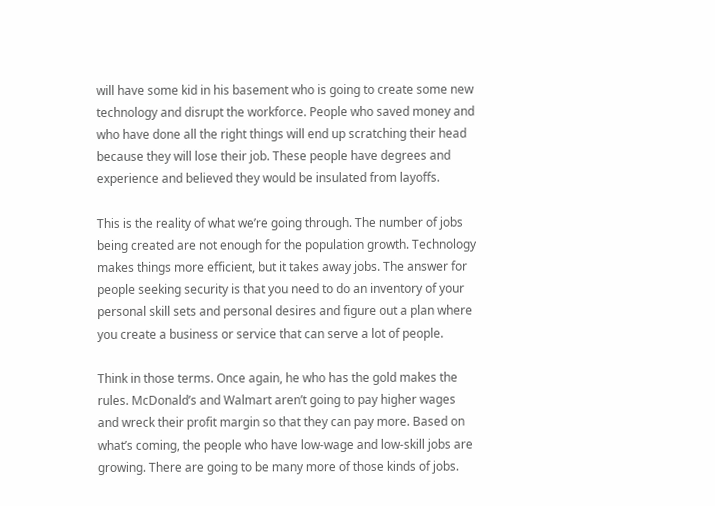will have some kid in his basement who is going to create some new technology and disrupt the workforce. People who saved money and who have done all the right things will end up scratching their head because they will lose their job. These people have degrees and experience and believed they would be insulated from layoffs.

This is the reality of what we’re going through. The number of jobs being created are not enough for the population growth. Technology makes things more efficient, but it takes away jobs. The answer for people seeking security is that you need to do an inventory of your personal skill sets and personal desires and figure out a plan where you create a business or service that can serve a lot of people.

Think in those terms. Once again, he who has the gold makes the rules. McDonald’s and Walmart aren’t going to pay higher wages and wreck their profit margin so that they can pay more. Based on what’s coming, the people who have low-wage and low-skill jobs are growing. There are going to be many more of those kinds of jobs.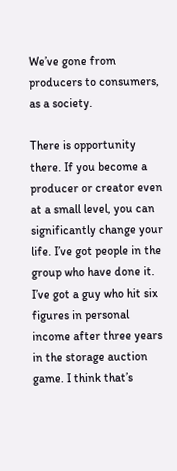We’ve gone from producers to consumers, as a society.

There is opportunity there. If you become a producer or creator even at a small level, you can significantly change your life. I’ve got people in the group who have done it. I’ve got a guy who hit six figures in personal income after three years in the storage auction game. I think that’s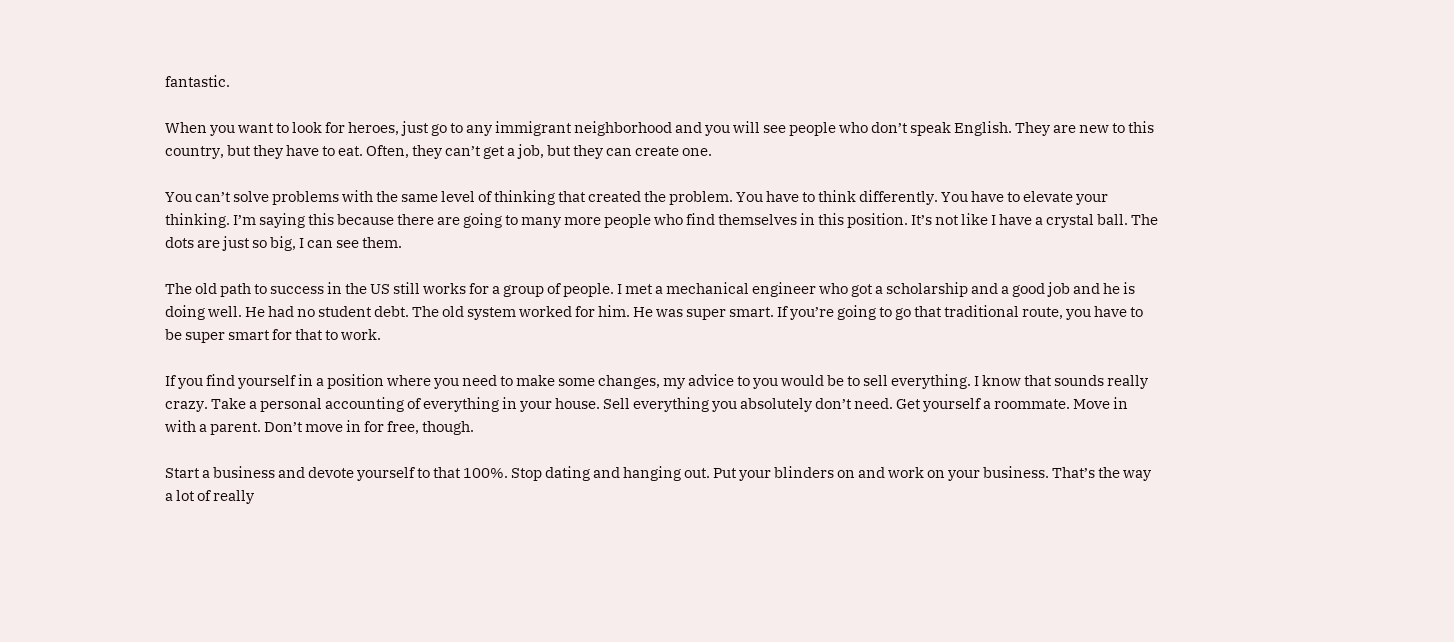fantastic.

When you want to look for heroes, just go to any immigrant neighborhood and you will see people who don’t speak English. They are new to this country, but they have to eat. Often, they can’t get a job, but they can create one.

You can’t solve problems with the same level of thinking that created the problem. You have to think differently. You have to elevate your thinking. I’m saying this because there are going to many more people who find themselves in this position. It’s not like I have a crystal ball. The dots are just so big, I can see them.

The old path to success in the US still works for a group of people. I met a mechanical engineer who got a scholarship and a good job and he is doing well. He had no student debt. The old system worked for him. He was super smart. If you’re going to go that traditional route, you have to be super smart for that to work.

If you find yourself in a position where you need to make some changes, my advice to you would be to sell everything. I know that sounds really crazy. Take a personal accounting of everything in your house. Sell everything you absolutely don’t need. Get yourself a roommate. Move in with a parent. Don’t move in for free, though.

Start a business and devote yourself to that 100%. Stop dating and hanging out. Put your blinders on and work on your business. That’s the way a lot of really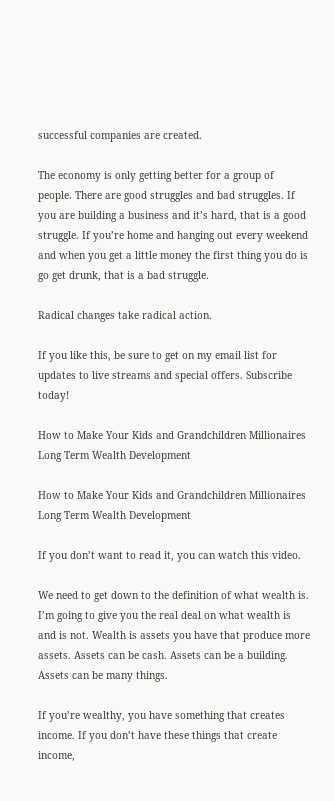successful companies are created.

The economy is only getting better for a group of people. There are good struggles and bad struggles. If you are building a business and it’s hard, that is a good struggle. If you’re home and hanging out every weekend and when you get a little money the first thing you do is go get drunk, that is a bad struggle.

Radical changes take radical action.

If you like this, be sure to get on my email list for updates to live streams and special offers. Subscribe today!

How to Make Your Kids and Grandchildren Millionaires Long Term Wealth Development

How to Make Your Kids and Grandchildren Millionaires Long Term Wealth Development

If you don’t want to read it, you can watch this video.

We need to get down to the definition of what wealth is. I’m going to give you the real deal on what wealth is and is not. Wealth is assets you have that produce more assets. Assets can be cash. Assets can be a building. Assets can be many things.

If you’re wealthy, you have something that creates income. If you don’t have these things that create income,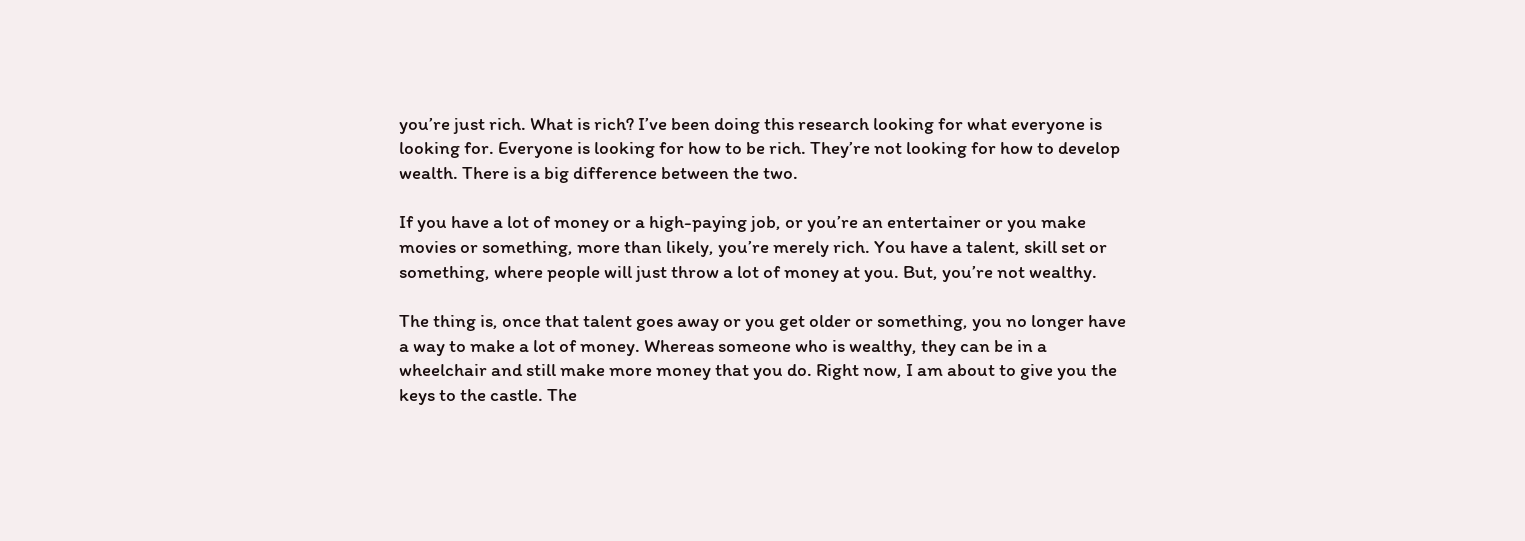you’re just rich. What is rich? I’ve been doing this research looking for what everyone is looking for. Everyone is looking for how to be rich. They’re not looking for how to develop wealth. There is a big difference between the two.

If you have a lot of money or a high-paying job, or you’re an entertainer or you make movies or something, more than likely, you’re merely rich. You have a talent, skill set or something, where people will just throw a lot of money at you. But, you’re not wealthy.

The thing is, once that talent goes away or you get older or something, you no longer have a way to make a lot of money. Whereas someone who is wealthy, they can be in a wheelchair and still make more money that you do. Right now, I am about to give you the keys to the castle. The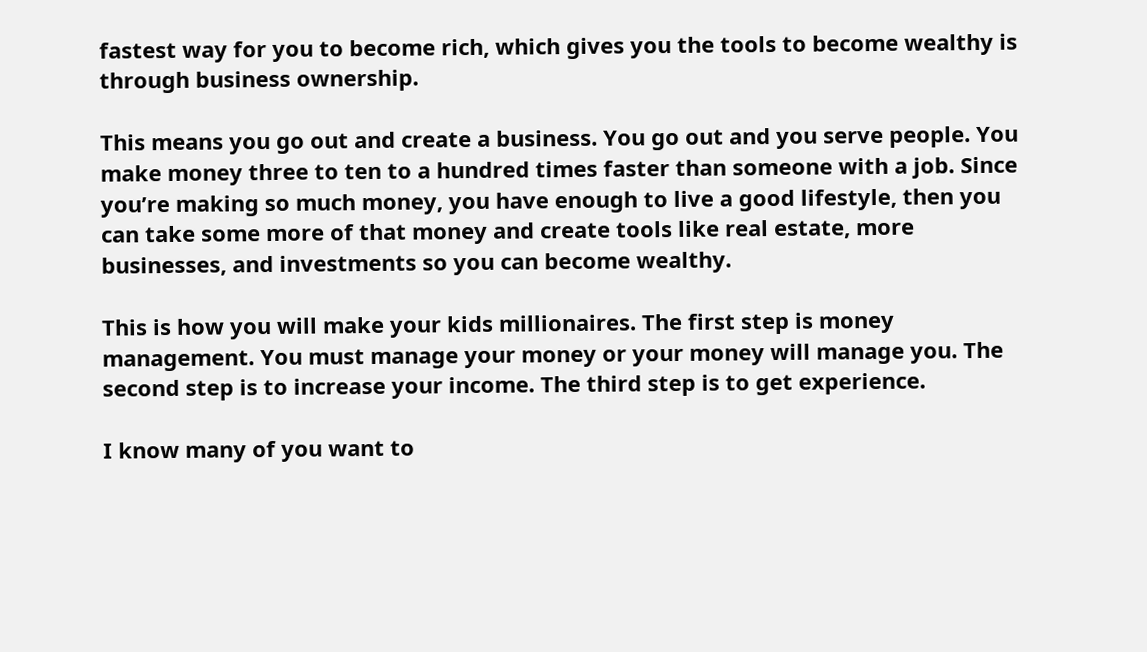fastest way for you to become rich, which gives you the tools to become wealthy is through business ownership.

This means you go out and create a business. You go out and you serve people. You make money three to ten to a hundred times faster than someone with a job. Since you’re making so much money, you have enough to live a good lifestyle, then you can take some more of that money and create tools like real estate, more businesses, and investments so you can become wealthy.

This is how you will make your kids millionaires. The first step is money management. You must manage your money or your money will manage you. The second step is to increase your income. The third step is to get experience.

I know many of you want to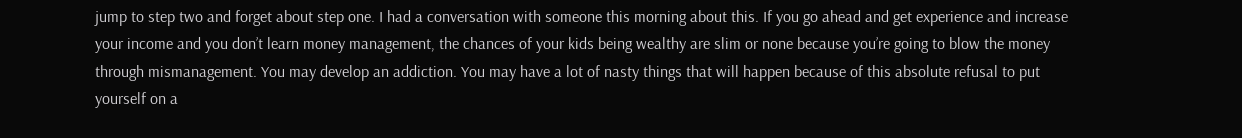jump to step two and forget about step one. I had a conversation with someone this morning about this. If you go ahead and get experience and increase your income and you don’t learn money management, the chances of your kids being wealthy are slim or none because you’re going to blow the money through mismanagement. You may develop an addiction. You may have a lot of nasty things that will happen because of this absolute refusal to put yourself on a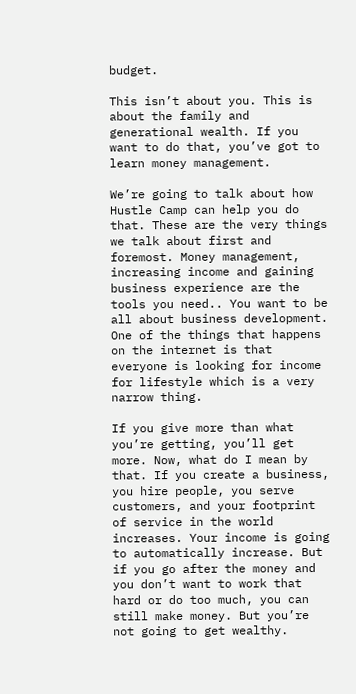budget.

This isn’t about you. This is about the family and generational wealth. If you want to do that, you’ve got to learn money management.

We’re going to talk about how Hustle Camp can help you do that. These are the very things we talk about first and foremost. Money management, increasing income and gaining business experience are the tools you need.. You want to be all about business development. One of the things that happens on the internet is that everyone is looking for income for lifestyle which is a very narrow thing.

If you give more than what you’re getting, you’ll get more. Now, what do I mean by that. If you create a business, you hire people, you serve customers, and your footprint of service in the world increases. Your income is going to automatically increase. But if you go after the money and you don’t want to work that hard or do too much, you can still make money. But you’re not going to get wealthy.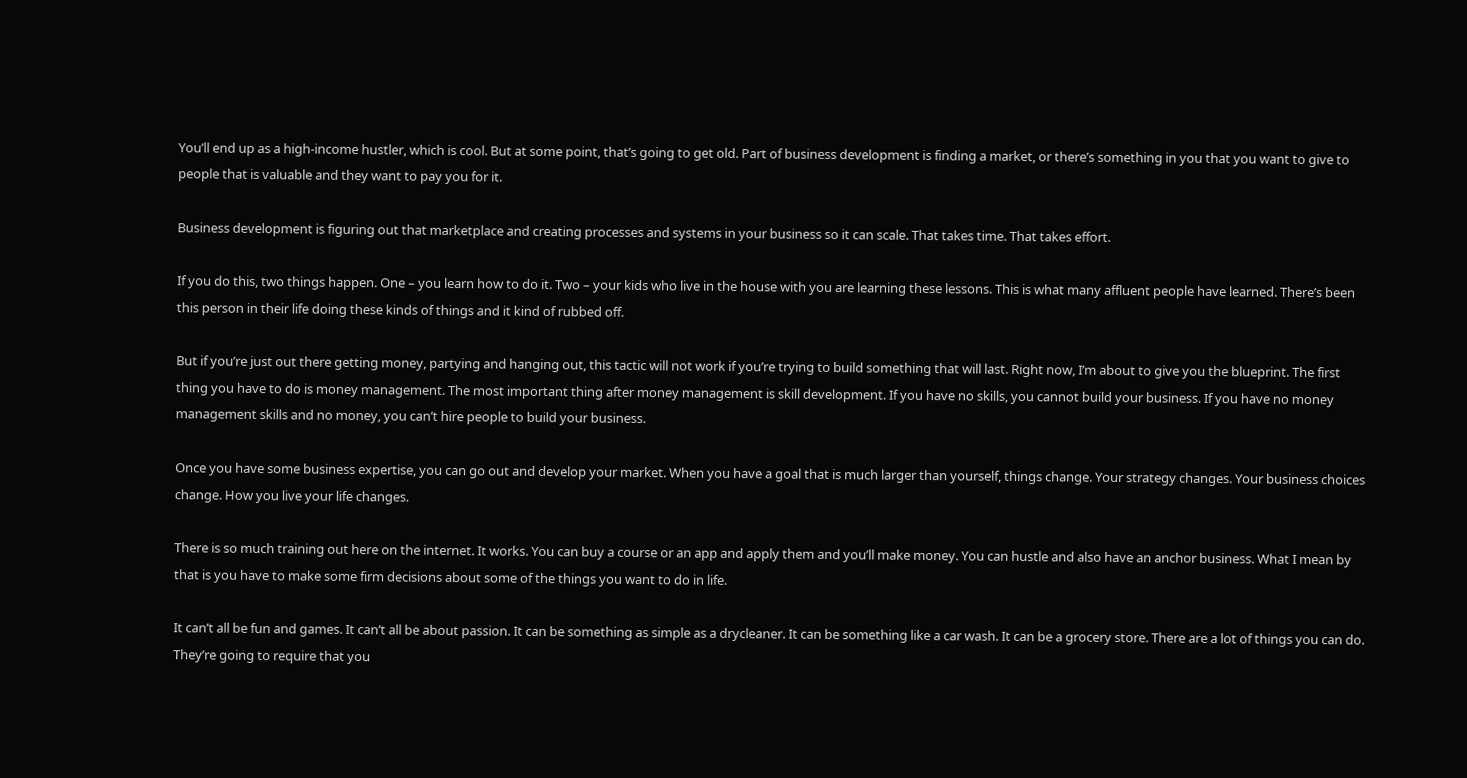You’ll end up as a high-income hustler, which is cool. But at some point, that’s going to get old. Part of business development is finding a market, or there’s something in you that you want to give to people that is valuable and they want to pay you for it.

Business development is figuring out that marketplace and creating processes and systems in your business so it can scale. That takes time. That takes effort.

If you do this, two things happen. One – you learn how to do it. Two – your kids who live in the house with you are learning these lessons. This is what many affluent people have learned. There’s been this person in their life doing these kinds of things and it kind of rubbed off.

But if you’re just out there getting money, partying and hanging out, this tactic will not work if you’re trying to build something that will last. Right now, I’m about to give you the blueprint. The first thing you have to do is money management. The most important thing after money management is skill development. If you have no skills, you cannot build your business. If you have no money management skills and no money, you can’t hire people to build your business.

Once you have some business expertise, you can go out and develop your market. When you have a goal that is much larger than yourself, things change. Your strategy changes. Your business choices change. How you live your life changes.

There is so much training out here on the internet. It works. You can buy a course or an app and apply them and you’ll make money. You can hustle and also have an anchor business. What I mean by that is you have to make some firm decisions about some of the things you want to do in life.

It can’t all be fun and games. It can’t all be about passion. It can be something as simple as a drycleaner. It can be something like a car wash. It can be a grocery store. There are a lot of things you can do. They’re going to require that you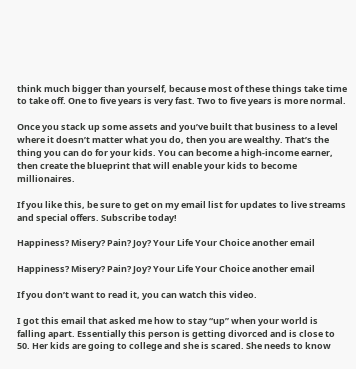think much bigger than yourself, because most of these things take time to take off. One to five years is very fast. Two to five years is more normal.

Once you stack up some assets and you’ve built that business to a level where it doesn’t matter what you do, then you are wealthy. That’s the thing you can do for your kids. You can become a high-income earner, then create the blueprint that will enable your kids to become millionaires.

If you like this, be sure to get on my email list for updates to live streams and special offers. Subscribe today!

Happiness? Misery? Pain? Joy? Your Life Your Choice another email

Happiness? Misery? Pain? Joy? Your Life Your Choice another email

If you don’t want to read it, you can watch this video.

I got this email that asked me how to stay “up” when your world is falling apart. Essentially this person is getting divorced and is close to 50. Her kids are going to college and she is scared. She needs to know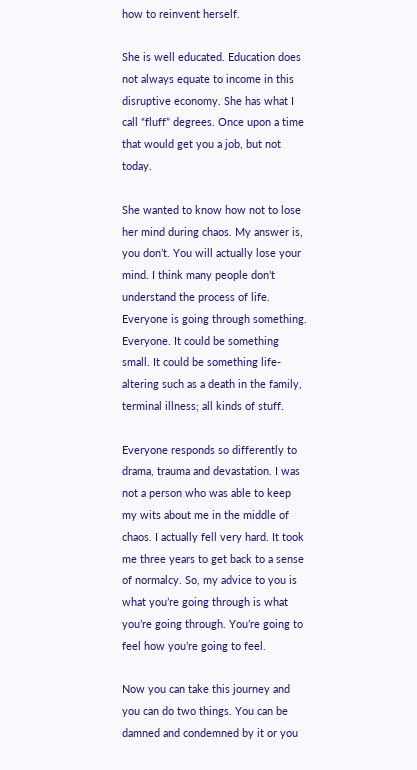how to reinvent herself.

She is well educated. Education does not always equate to income in this disruptive economy. She has what I call “fluff” degrees. Once upon a time that would get you a job, but not today.

She wanted to know how not to lose her mind during chaos. My answer is, you don’t. You will actually lose your mind. I think many people don’t understand the process of life. Everyone is going through something. Everyone. It could be something small. It could be something life-altering such as a death in the family, terminal illness; all kinds of stuff.

Everyone responds so differently to drama, trauma and devastation. I was not a person who was able to keep my wits about me in the middle of chaos. I actually fell very hard. It took me three years to get back to a sense of normalcy. So, my advice to you is what you’re going through is what you’re going through. You’re going to feel how you’re going to feel.

Now you can take this journey and you can do two things. You can be damned and condemned by it or you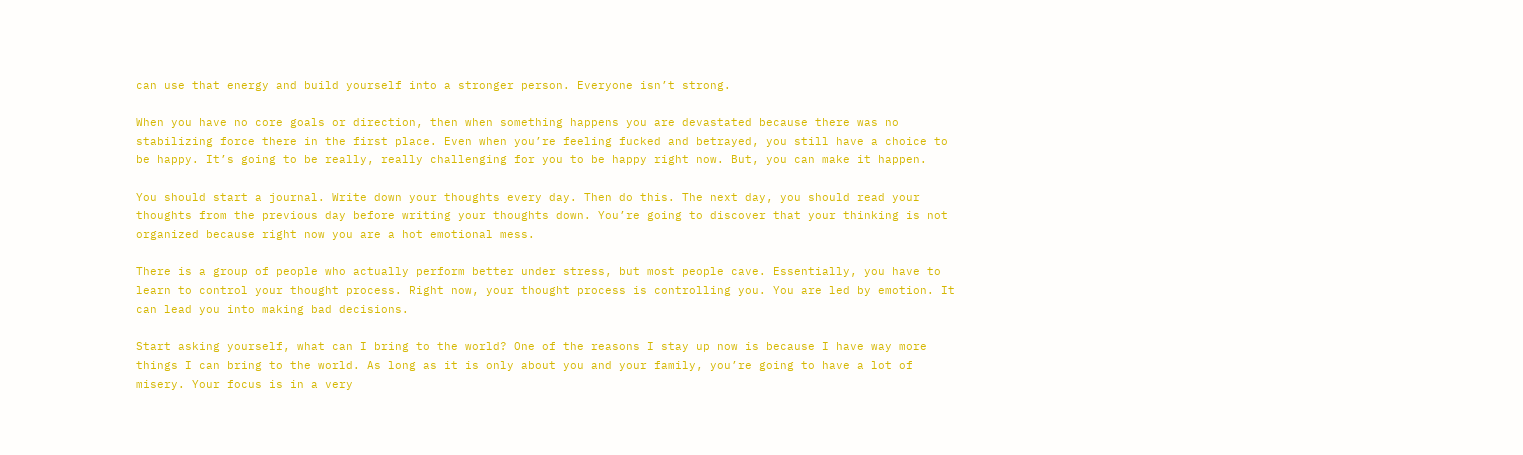can use that energy and build yourself into a stronger person. Everyone isn’t strong.

When you have no core goals or direction, then when something happens you are devastated because there was no stabilizing force there in the first place. Even when you’re feeling fucked and betrayed, you still have a choice to be happy. It’s going to be really, really challenging for you to be happy right now. But, you can make it happen.

You should start a journal. Write down your thoughts every day. Then do this. The next day, you should read your thoughts from the previous day before writing your thoughts down. You’re going to discover that your thinking is not organized because right now you are a hot emotional mess.

There is a group of people who actually perform better under stress, but most people cave. Essentially, you have to learn to control your thought process. Right now, your thought process is controlling you. You are led by emotion. It can lead you into making bad decisions.

Start asking yourself, what can I bring to the world? One of the reasons I stay up now is because I have way more things I can bring to the world. As long as it is only about you and your family, you’re going to have a lot of misery. Your focus is in a very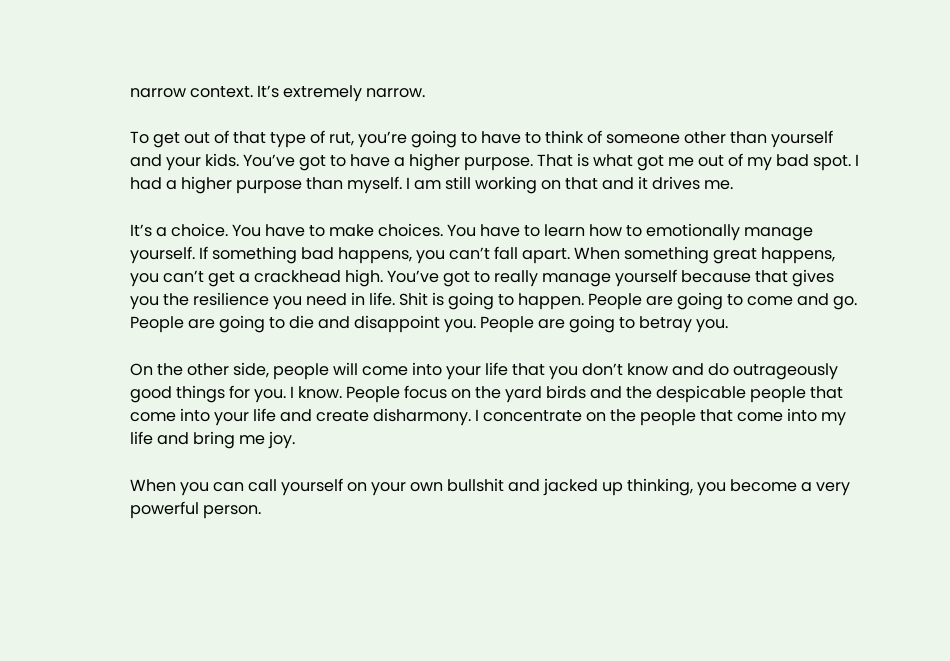narrow context. It’s extremely narrow.

To get out of that type of rut, you’re going to have to think of someone other than yourself and your kids. You’ve got to have a higher purpose. That is what got me out of my bad spot. I had a higher purpose than myself. I am still working on that and it drives me.

It’s a choice. You have to make choices. You have to learn how to emotionally manage yourself. If something bad happens, you can’t fall apart. When something great happens, you can’t get a crackhead high. You’ve got to really manage yourself because that gives you the resilience you need in life. Shit is going to happen. People are going to come and go. People are going to die and disappoint you. People are going to betray you.

On the other side, people will come into your life that you don’t know and do outrageously good things for you. I know. People focus on the yard birds and the despicable people that come into your life and create disharmony. I concentrate on the people that come into my life and bring me joy.

When you can call yourself on your own bullshit and jacked up thinking, you become a very powerful person.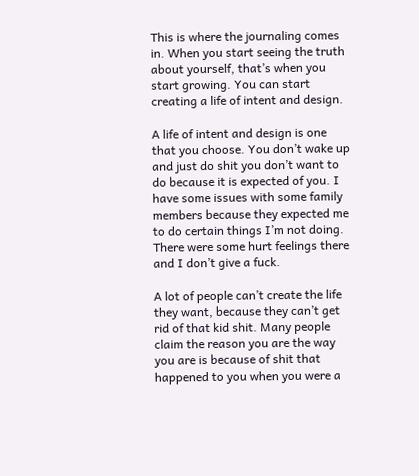This is where the journaling comes in. When you start seeing the truth about yourself, that’s when you start growing. You can start creating a life of intent and design.

A life of intent and design is one that you choose. You don’t wake up and just do shit you don’t want to do because it is expected of you. I have some issues with some family members because they expected me to do certain things I’m not doing. There were some hurt feelings there and I don’t give a fuck.

A lot of people can’t create the life they want, because they can’t get rid of that kid shit. Many people claim the reason you are the way you are is because of shit that happened to you when you were a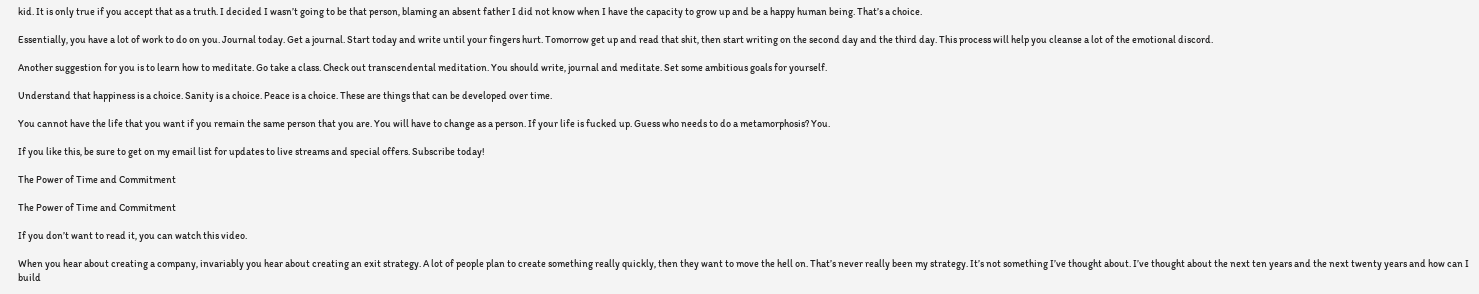kid. It is only true if you accept that as a truth. I decided I wasn’t going to be that person, blaming an absent father I did not know when I have the capacity to grow up and be a happy human being. That’s a choice.

Essentially, you have a lot of work to do on you. Journal today. Get a journal. Start today and write until your fingers hurt. Tomorrow get up and read that shit, then start writing on the second day and the third day. This process will help you cleanse a lot of the emotional discord.

Another suggestion for you is to learn how to meditate. Go take a class. Check out transcendental meditation. You should write, journal and meditate. Set some ambitious goals for yourself.

Understand that happiness is a choice. Sanity is a choice. Peace is a choice. These are things that can be developed over time.

You cannot have the life that you want if you remain the same person that you are. You will have to change as a person. If your life is fucked up. Guess who needs to do a metamorphosis? You.

If you like this, be sure to get on my email list for updates to live streams and special offers. Subscribe today!

The Power of Time and Commitment

The Power of Time and Commitment

If you don’t want to read it, you can watch this video.

When you hear about creating a company, invariably you hear about creating an exit strategy. A lot of people plan to create something really quickly, then they want to move the hell on. That’s never really been my strategy. It’s not something I’ve thought about. I’ve thought about the next ten years and the next twenty years and how can I build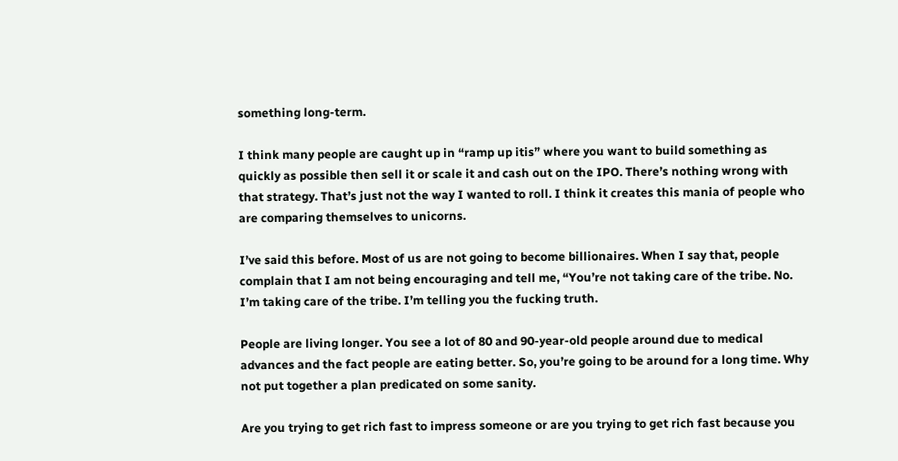something long-term.

I think many people are caught up in “ramp up itis” where you want to build something as quickly as possible then sell it or scale it and cash out on the IPO. There’s nothing wrong with that strategy. That’s just not the way I wanted to roll. I think it creates this mania of people who are comparing themselves to unicorns.

I’ve said this before. Most of us are not going to become billionaires. When I say that, people complain that I am not being encouraging and tell me, “You’re not taking care of the tribe. No. I’m taking care of the tribe. I’m telling you the fucking truth.

People are living longer. You see a lot of 80 and 90-year-old people around due to medical advances and the fact people are eating better. So, you’re going to be around for a long time. Why not put together a plan predicated on some sanity.

Are you trying to get rich fast to impress someone or are you trying to get rich fast because you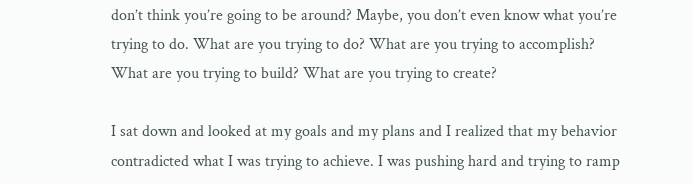don’t think you’re going to be around? Maybe, you don’t even know what you’re trying to do. What are you trying to do? What are you trying to accomplish? What are you trying to build? What are you trying to create?

I sat down and looked at my goals and my plans and I realized that my behavior contradicted what I was trying to achieve. I was pushing hard and trying to ramp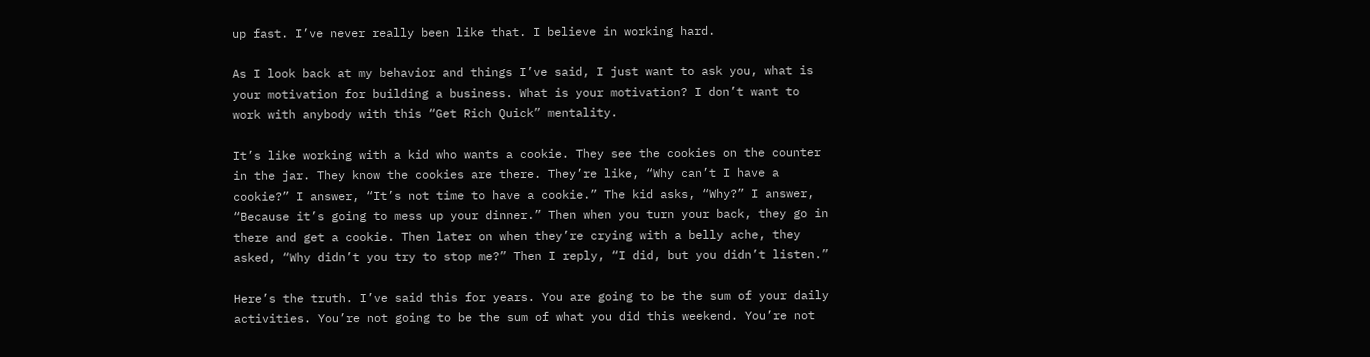up fast. I’ve never really been like that. I believe in working hard.

As I look back at my behavior and things I’ve said, I just want to ask you, what is your motivation for building a business. What is your motivation? I don’t want to work with anybody with this “Get Rich Quick” mentality.

It’s like working with a kid who wants a cookie. They see the cookies on the counter in the jar. They know the cookies are there. They’re like, “Why can’t I have a cookie?” I answer, “It’s not time to have a cookie.” The kid asks, “Why?” I answer, “Because it’s going to mess up your dinner.” Then when you turn your back, they go in there and get a cookie. Then later on when they’re crying with a belly ache, they asked, “Why didn’t you try to stop me?” Then I reply, “I did, but you didn’t listen.”

Here’s the truth. I’ve said this for years. You are going to be the sum of your daily activities. You’re not going to be the sum of what you did this weekend. You’re not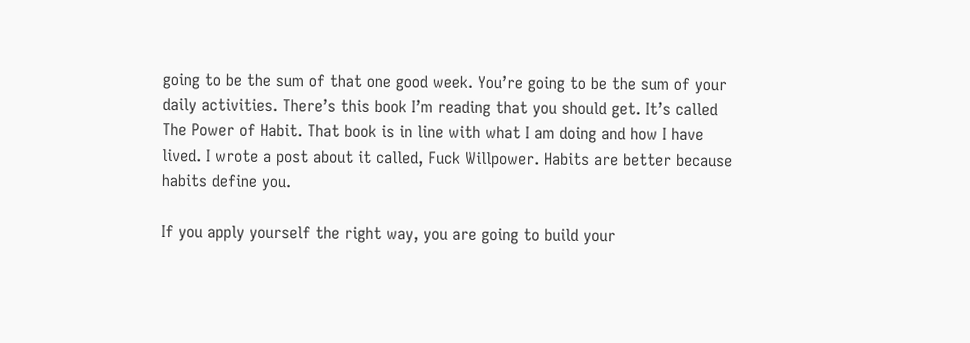going to be the sum of that one good week. You’re going to be the sum of your daily activities. There’s this book I’m reading that you should get. It’s called The Power of Habit. That book is in line with what I am doing and how I have lived. I wrote a post about it called, Fuck Willpower. Habits are better because habits define you.

If you apply yourself the right way, you are going to build your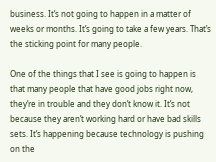business. It’s not going to happen in a matter of weeks or months. It’s going to take a few years. That’s the sticking point for many people.

One of the things that I see is going to happen is that many people that have good jobs right now, they’re in trouble and they don’t know it. It’s not because they aren’t working hard or have bad skills sets. It’s happening because technology is pushing on the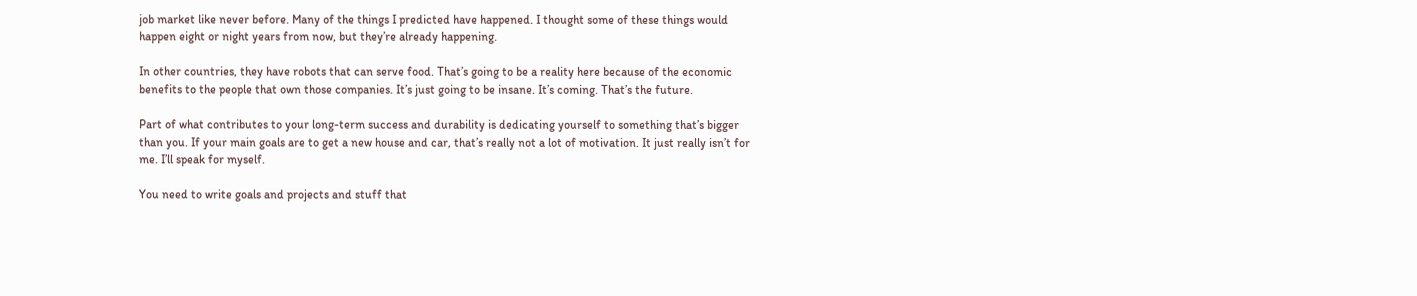job market like never before. Many of the things I predicted have happened. I thought some of these things would happen eight or night years from now, but they’re already happening.

In other countries, they have robots that can serve food. That’s going to be a reality here because of the economic benefits to the people that own those companies. It’s just going to be insane. It’s coming. That’s the future.

Part of what contributes to your long-term success and durability is dedicating yourself to something that’s bigger than you. If your main goals are to get a new house and car, that’s really not a lot of motivation. It just really isn’t for me. I’ll speak for myself.

You need to write goals and projects and stuff that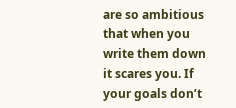are so ambitious that when you write them down it scares you. If your goals don’t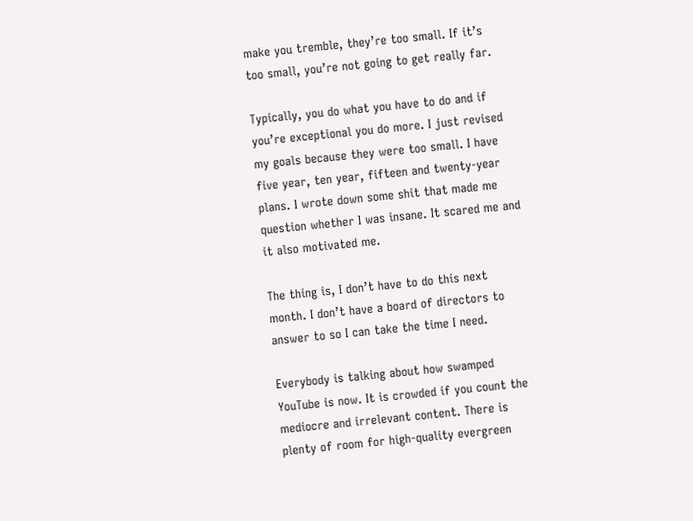make you tremble, they’re too small. If it’s too small, you’re not going to get really far.

Typically, you do what you have to do and if you’re exceptional you do more. I just revised my goals because they were too small. I have five year, ten year, fifteen and twenty-year plans. I wrote down some shit that made me question whether I was insane. It scared me and it also motivated me.

The thing is, I don’t have to do this next month. I don’t have a board of directors to answer to so I can take the time I need.

Everybody is talking about how swamped YouTube is now. It is crowded if you count the mediocre and irrelevant content. There is plenty of room for high-quality evergreen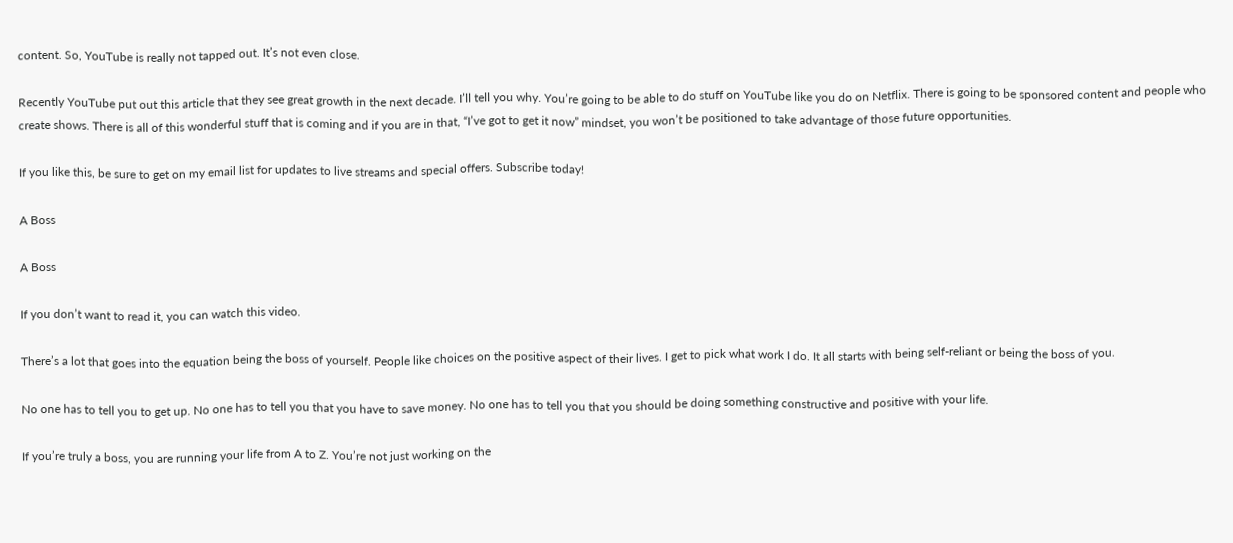content. So, YouTube is really not tapped out. It’s not even close.

Recently YouTube put out this article that they see great growth in the next decade. I’ll tell you why. You’re going to be able to do stuff on YouTube like you do on Netflix. There is going to be sponsored content and people who create shows. There is all of this wonderful stuff that is coming and if you are in that, “I’ve got to get it now” mindset, you won’t be positioned to take advantage of those future opportunities.

If you like this, be sure to get on my email list for updates to live streams and special offers. Subscribe today!

A Boss

A Boss

If you don’t want to read it, you can watch this video.

There’s a lot that goes into the equation being the boss of yourself. People like choices on the positive aspect of their lives. I get to pick what work I do. It all starts with being self-reliant or being the boss of you.

No one has to tell you to get up. No one has to tell you that you have to save money. No one has to tell you that you should be doing something constructive and positive with your life.

If you’re truly a boss, you are running your life from A to Z. You’re not just working on the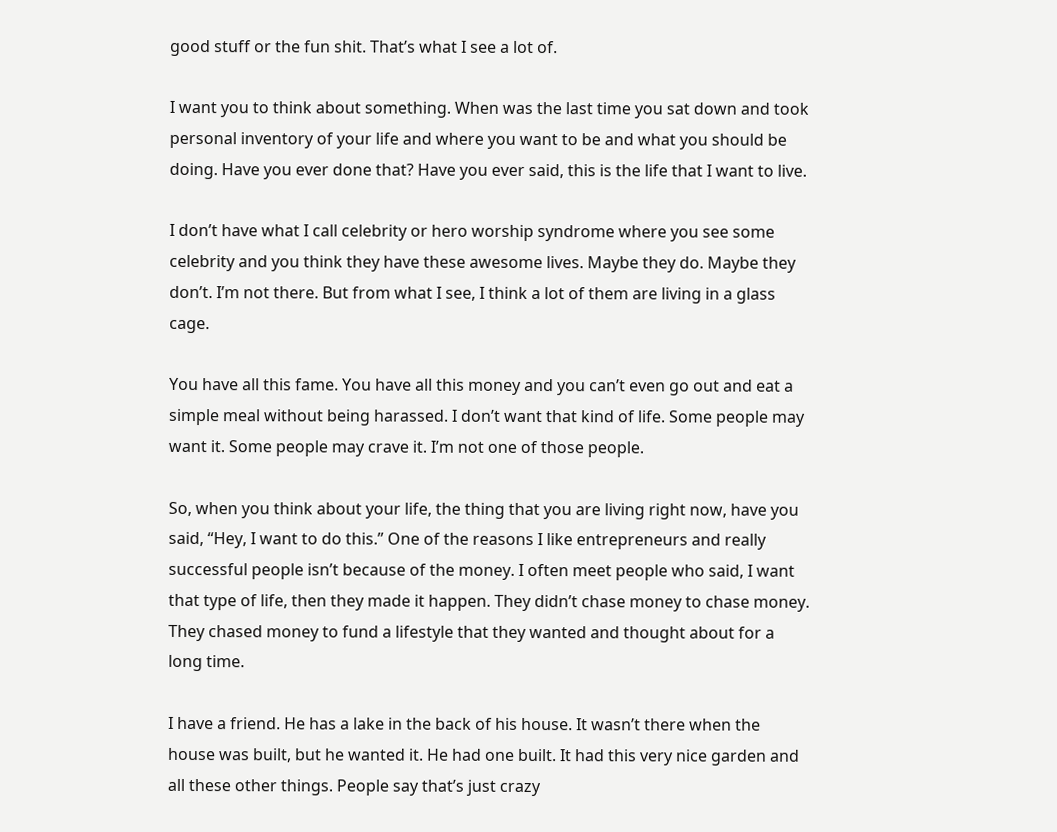good stuff or the fun shit. That’s what I see a lot of.

I want you to think about something. When was the last time you sat down and took personal inventory of your life and where you want to be and what you should be doing. Have you ever done that? Have you ever said, this is the life that I want to live.

I don’t have what I call celebrity or hero worship syndrome where you see some celebrity and you think they have these awesome lives. Maybe they do. Maybe they don’t. I’m not there. But from what I see, I think a lot of them are living in a glass cage.

You have all this fame. You have all this money and you can’t even go out and eat a simple meal without being harassed. I don’t want that kind of life. Some people may want it. Some people may crave it. I’m not one of those people.

So, when you think about your life, the thing that you are living right now, have you said, “Hey, I want to do this.” One of the reasons I like entrepreneurs and really successful people isn’t because of the money. I often meet people who said, I want that type of life, then they made it happen. They didn’t chase money to chase money. They chased money to fund a lifestyle that they wanted and thought about for a long time.

I have a friend. He has a lake in the back of his house. It wasn’t there when the house was built, but he wanted it. He had one built. It had this very nice garden and all these other things. People say that’s just crazy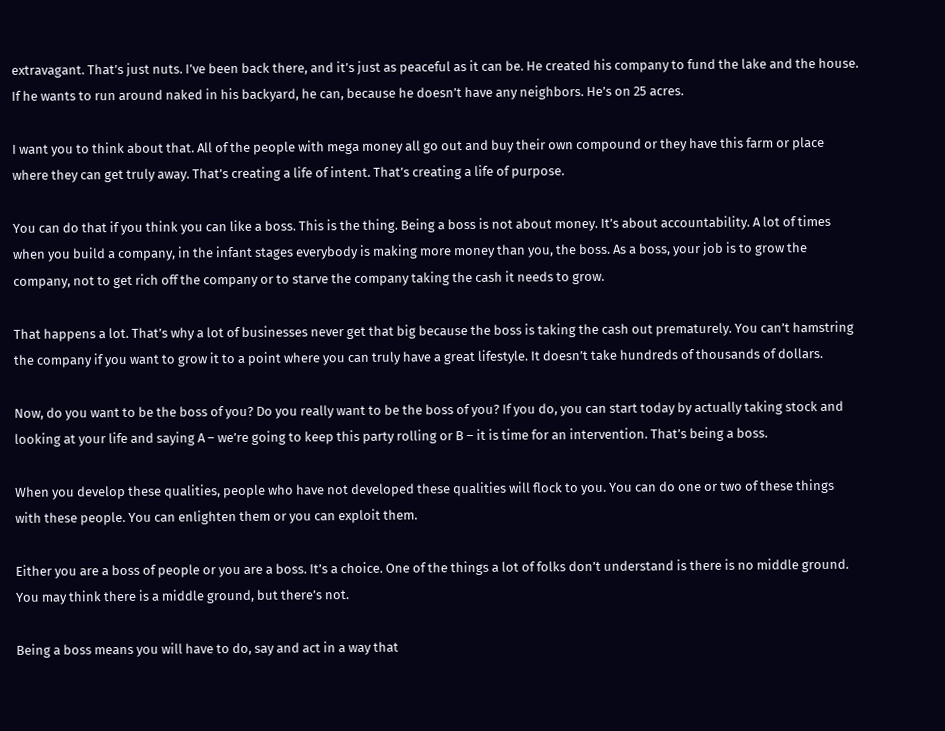extravagant. That’s just nuts. I’ve been back there, and it’s just as peaceful as it can be. He created his company to fund the lake and the house. If he wants to run around naked in his backyard, he can, because he doesn’t have any neighbors. He’s on 25 acres.

I want you to think about that. All of the people with mega money all go out and buy their own compound or they have this farm or place where they can get truly away. That’s creating a life of intent. That’s creating a life of purpose.

You can do that if you think you can like a boss. This is the thing. Being a boss is not about money. It’s about accountability. A lot of times when you build a company, in the infant stages everybody is making more money than you, the boss. As a boss, your job is to grow the company, not to get rich off the company or to starve the company taking the cash it needs to grow.

That happens a lot. That’s why a lot of businesses never get that big because the boss is taking the cash out prematurely. You can’t hamstring the company if you want to grow it to a point where you can truly have a great lifestyle. It doesn’t take hundreds of thousands of dollars.

Now, do you want to be the boss of you? Do you really want to be the boss of you? If you do, you can start today by actually taking stock and looking at your life and saying A – we’re going to keep this party rolling or B – it is time for an intervention. That’s being a boss.

When you develop these qualities, people who have not developed these qualities will flock to you. You can do one or two of these things with these people. You can enlighten them or you can exploit them.

Either you are a boss of people or you are a boss. It’s a choice. One of the things a lot of folks don’t understand is there is no middle ground. You may think there is a middle ground, but there’s not.

Being a boss means you will have to do, say and act in a way that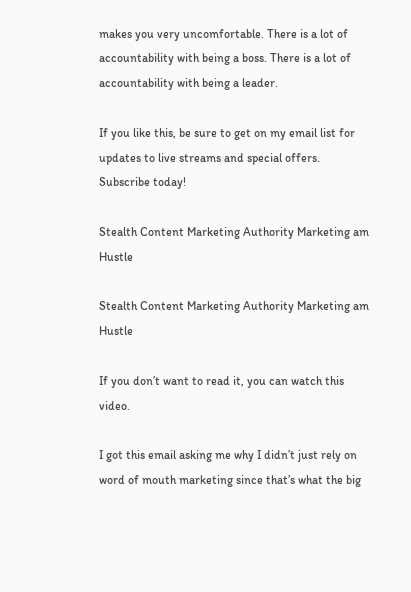makes you very uncomfortable. There is a lot of accountability with being a boss. There is a lot of accountability with being a leader.

If you like this, be sure to get on my email list for updates to live streams and special offers. Subscribe today!

Stealth Content Marketing Authority Marketing am Hustle

Stealth Content Marketing Authority Marketing am Hustle

If you don’t want to read it, you can watch this video.

I got this email asking me why I didn’t just rely on word of mouth marketing since that’s what the big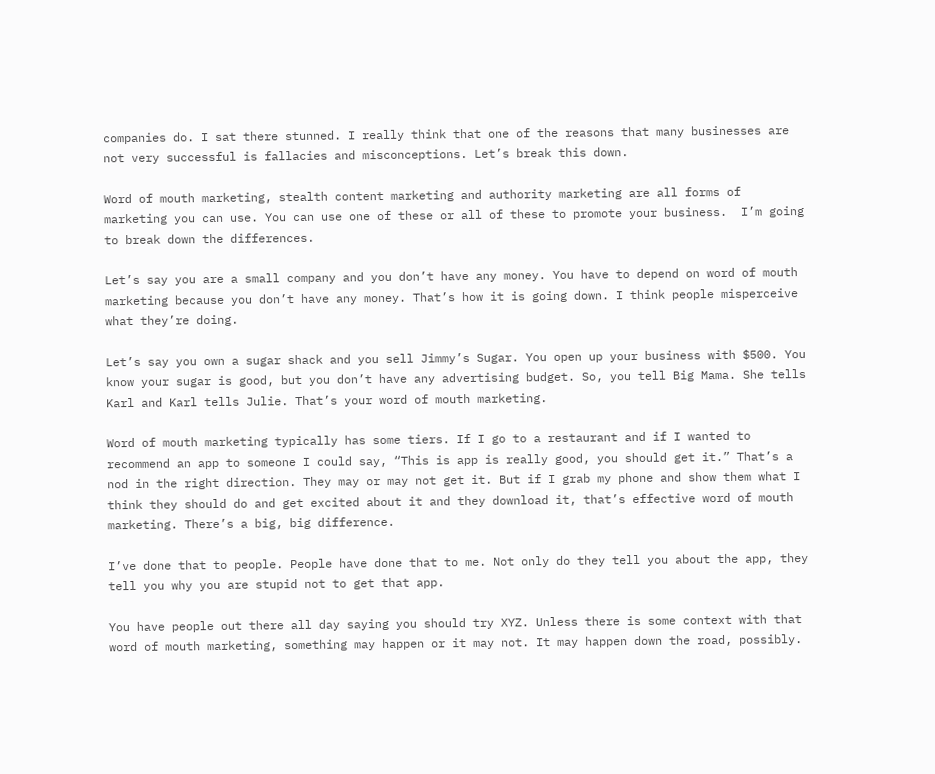companies do. I sat there stunned. I really think that one of the reasons that many businesses are not very successful is fallacies and misconceptions. Let’s break this down.

Word of mouth marketing, stealth content marketing and authority marketing are all forms of marketing you can use. You can use one of these or all of these to promote your business.  I’m going to break down the differences.

Let’s say you are a small company and you don’t have any money. You have to depend on word of mouth marketing because you don’t have any money. That’s how it is going down. I think people misperceive what they’re doing.

Let’s say you own a sugar shack and you sell Jimmy’s Sugar. You open up your business with $500. You know your sugar is good, but you don’t have any advertising budget. So, you tell Big Mama. She tells Karl and Karl tells Julie. That’s your word of mouth marketing.

Word of mouth marketing typically has some tiers. If I go to a restaurant and if I wanted to recommend an app to someone I could say, “This is app is really good, you should get it.” That’s a nod in the right direction. They may or may not get it. But if I grab my phone and show them what I think they should do and get excited about it and they download it, that’s effective word of mouth marketing. There’s a big, big difference.

I’ve done that to people. People have done that to me. Not only do they tell you about the app, they tell you why you are stupid not to get that app.

You have people out there all day saying you should try XYZ. Unless there is some context with that word of mouth marketing, something may happen or it may not. It may happen down the road, possibly.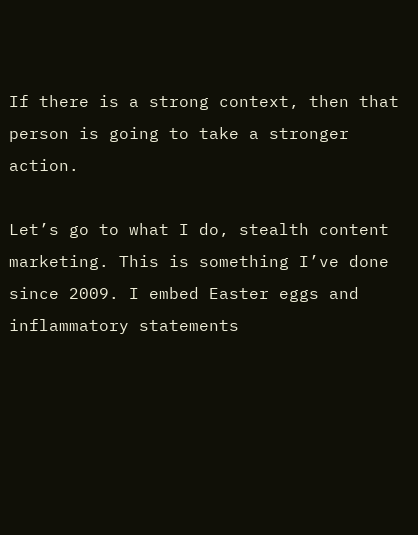If there is a strong context, then that person is going to take a stronger action.

Let’s go to what I do, stealth content marketing. This is something I’ve done since 2009. I embed Easter eggs and inflammatory statements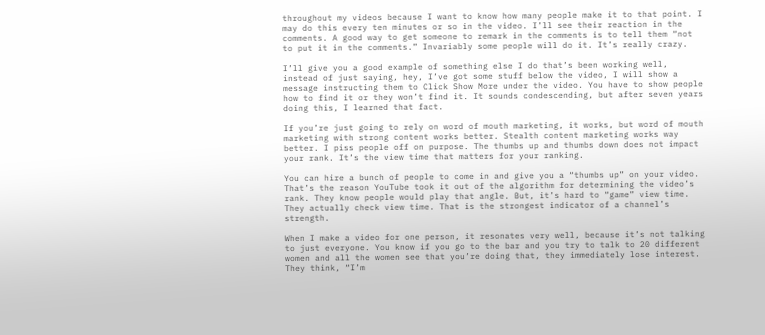throughout my videos because I want to know how many people make it to that point. I may do this every ten minutes or so in the video. I’ll see their reaction in the comments. A good way to get someone to remark in the comments is to tell them “not to put it in the comments.” Invariably some people will do it. It’s really crazy.

I’ll give you a good example of something else I do that’s been working well, instead of just saying, hey, I’ve got some stuff below the video, I will show a message instructing them to Click Show More under the video. You have to show people how to find it or they won’t find it. It sounds condescending, but after seven years doing this, I learned that fact.

If you’re just going to rely on word of mouth marketing, it works, but word of mouth marketing with strong content works better. Stealth content marketing works way better. I piss people off on purpose. The thumbs up and thumbs down does not impact your rank. It’s the view time that matters for your ranking.

You can hire a bunch of people to come in and give you a “thumbs up” on your video. That’s the reason YouTube took it out of the algorithm for determining the video’s rank. They know people would play that angle. But, it’s hard to “game” view time. They actually check view time. That is the strongest indicator of a channel’s strength.

When I make a video for one person, it resonates very well, because it’s not talking to just everyone. You know if you go to the bar and you try to talk to 20 different women and all the women see that you’re doing that, they immediately lose interest. They think, “I’m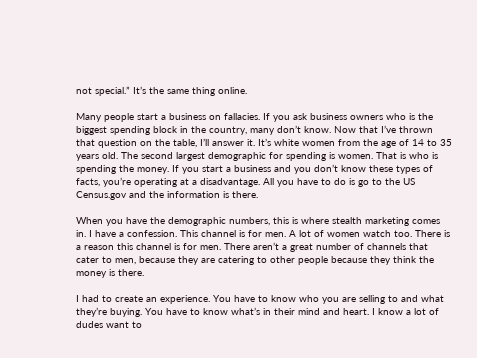not special.” It’s the same thing online.

Many people start a business on fallacies. If you ask business owners who is the biggest spending block in the country, many don’t know. Now that I’ve thrown that question on the table, I’ll answer it. It’s white women from the age of 14 to 35 years old. The second largest demographic for spending is women. That is who is spending the money. If you start a business and you don’t know these types of facts, you’re operating at a disadvantage. All you have to do is go to the US Census.gov and the information is there.

When you have the demographic numbers, this is where stealth marketing comes in. I have a confession. This channel is for men. A lot of women watch too. There is a reason this channel is for men. There aren’t a great number of channels that cater to men, because they are catering to other people because they think the money is there.

I had to create an experience. You have to know who you are selling to and what they’re buying. You have to know what’s in their mind and heart. I know a lot of dudes want to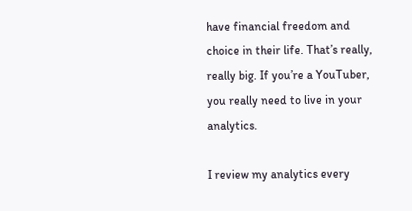have financial freedom and choice in their life. That’s really, really big. If you’re a YouTuber, you really need to live in your analytics.

I review my analytics every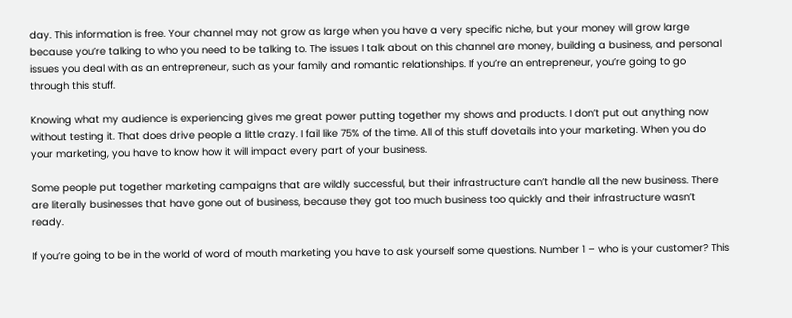day. This information is free. Your channel may not grow as large when you have a very specific niche, but your money will grow large because you’re talking to who you need to be talking to. The issues I talk about on this channel are money, building a business, and personal issues you deal with as an entrepreneur, such as your family and romantic relationships. If you’re an entrepreneur, you’re going to go through this stuff.

Knowing what my audience is experiencing gives me great power putting together my shows and products. I don’t put out anything now without testing it. That does drive people a little crazy. I fail like 75% of the time. All of this stuff dovetails into your marketing. When you do your marketing, you have to know how it will impact every part of your business.

Some people put together marketing campaigns that are wildly successful, but their infrastructure can’t handle all the new business. There are literally businesses that have gone out of business, because they got too much business too quickly and their infrastructure wasn’t ready.

If you’re going to be in the world of word of mouth marketing you have to ask yourself some questions. Number 1 – who is your customer? This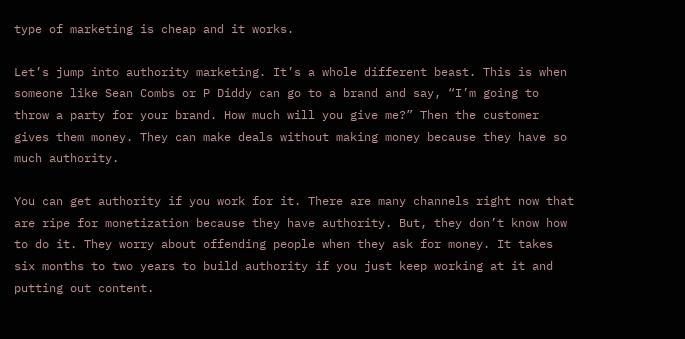type of marketing is cheap and it works.

Let’s jump into authority marketing. It’s a whole different beast. This is when someone like Sean Combs or P Diddy can go to a brand and say, “I’m going to throw a party for your brand. How much will you give me?” Then the customer gives them money. They can make deals without making money because they have so much authority.

You can get authority if you work for it. There are many channels right now that are ripe for monetization because they have authority. But, they don’t know how to do it. They worry about offending people when they ask for money. It takes six months to two years to build authority if you just keep working at it and putting out content.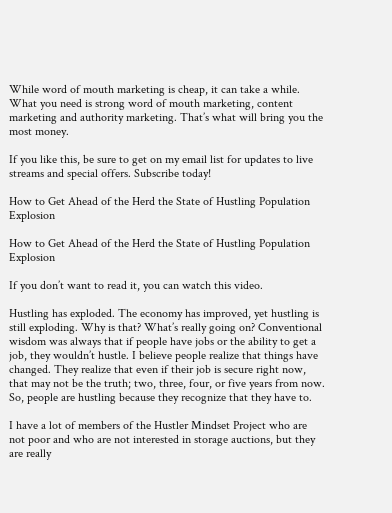While word of mouth marketing is cheap, it can take a while. What you need is strong word of mouth marketing, content marketing and authority marketing. That’s what will bring you the most money.

If you like this, be sure to get on my email list for updates to live streams and special offers. Subscribe today!

How to Get Ahead of the Herd the State of Hustling Population Explosion

How to Get Ahead of the Herd the State of Hustling Population Explosion

If you don’t want to read it, you can watch this video.

Hustling has exploded. The economy has improved, yet hustling is still exploding. Why is that? What’s really going on? Conventional wisdom was always that if people have jobs or the ability to get a job, they wouldn’t hustle. I believe people realize that things have changed. They realize that even if their job is secure right now, that may not be the truth; two, three, four, or five years from now. So, people are hustling because they recognize that they have to.

I have a lot of members of the Hustler Mindset Project who are not poor and who are not interested in storage auctions, but they are really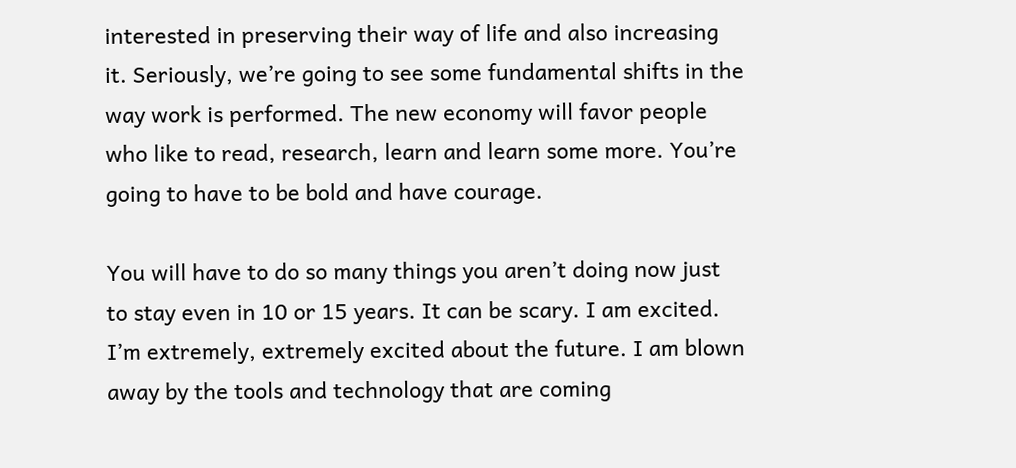interested in preserving their way of life and also increasing it. Seriously, we’re going to see some fundamental shifts in the way work is performed. The new economy will favor people who like to read, research, learn and learn some more. You’re going to have to be bold and have courage.

You will have to do so many things you aren’t doing now just to stay even in 10 or 15 years. It can be scary. I am excited. I’m extremely, extremely excited about the future. I am blown away by the tools and technology that are coming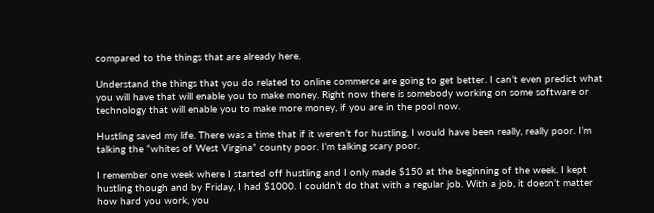compared to the things that are already here.

Understand the things that you do related to online commerce are going to get better. I can’t even predict what you will have that will enable you to make money. Right now there is somebody working on some software or technology that will enable you to make more money, if you are in the pool now.

Hustling saved my life. There was a time that if it weren’t for hustling, I would have been really, really poor. I’m talking the “whites of West Virgina” county poor. I’m talking scary poor.

I remember one week where I started off hustling and I only made $150 at the beginning of the week. I kept hustling though and by Friday, I had $1000. I couldn’t do that with a regular job. With a job, it doesn’t matter how hard you work, you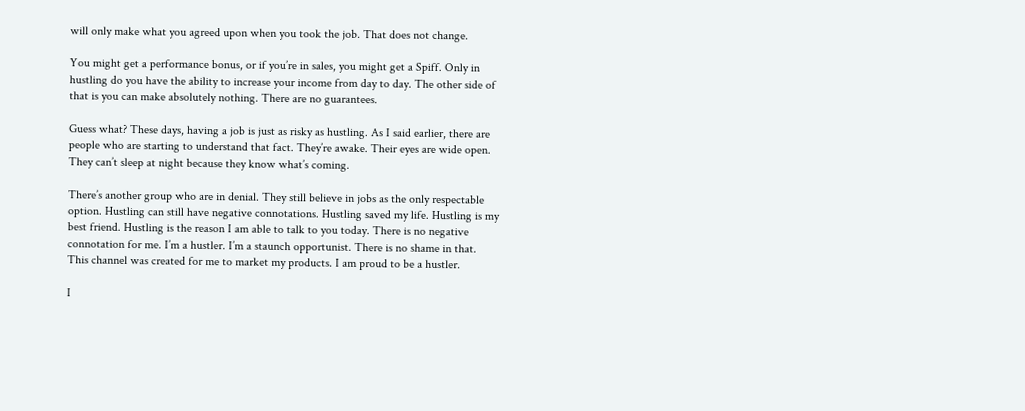will only make what you agreed upon when you took the job. That does not change.

You might get a performance bonus, or if you’re in sales, you might get a Spiff. Only in hustling do you have the ability to increase your income from day to day. The other side of that is you can make absolutely nothing. There are no guarantees.

Guess what? These days, having a job is just as risky as hustling. As I said earlier, there are people who are starting to understand that fact. They’re awake. Their eyes are wide open. They can’t sleep at night because they know what’s coming.

There’s another group who are in denial. They still believe in jobs as the only respectable option. Hustling can still have negative connotations. Hustling saved my life. Hustling is my best friend. Hustling is the reason I am able to talk to you today. There is no negative connotation for me. I’m a hustler. I’m a staunch opportunist. There is no shame in that. This channel was created for me to market my products. I am proud to be a hustler.

I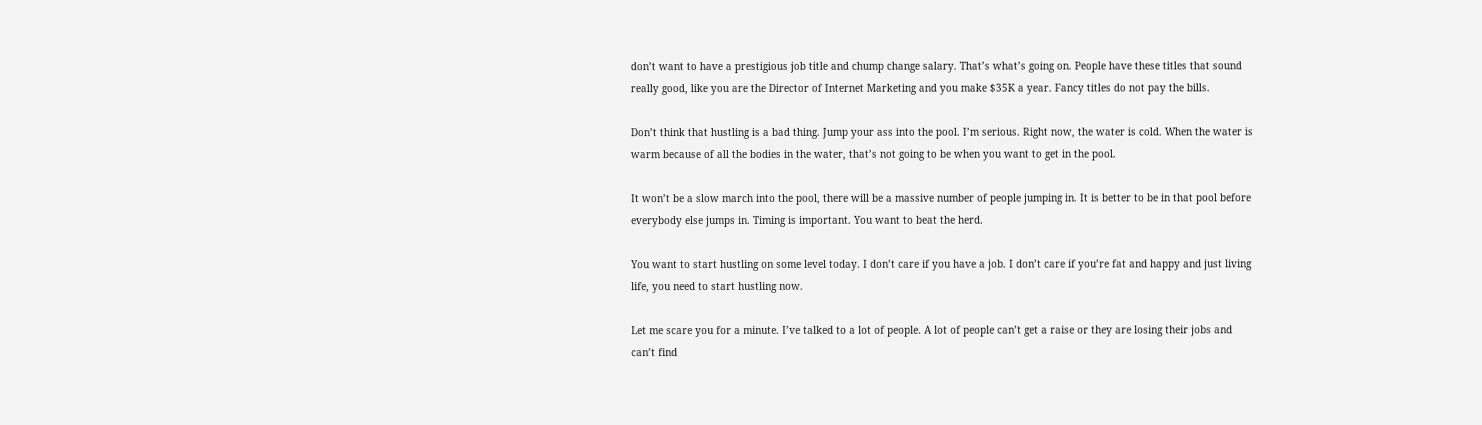don’t want to have a prestigious job title and chump change salary. That’s what’s going on. People have these titles that sound really good, like you are the Director of Internet Marketing and you make $35K a year. Fancy titles do not pay the bills.

Don’t think that hustling is a bad thing. Jump your ass into the pool. I’m serious. Right now, the water is cold. When the water is warm because of all the bodies in the water, that’s not going to be when you want to get in the pool.

It won’t be a slow march into the pool, there will be a massive number of people jumping in. It is better to be in that pool before everybody else jumps in. Timing is important. You want to beat the herd.

You want to start hustling on some level today. I don’t care if you have a job. I don’t care if you’re fat and happy and just living life, you need to start hustling now.

Let me scare you for a minute. I’ve talked to a lot of people. A lot of people can’t get a raise or they are losing their jobs and can’t find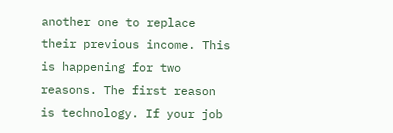another one to replace their previous income. This is happening for two reasons. The first reason is technology. If your job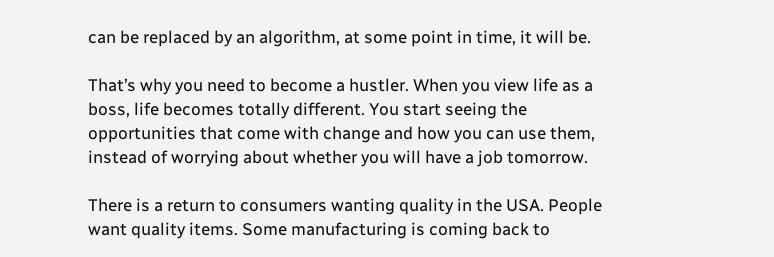can be replaced by an algorithm, at some point in time, it will be.

That’s why you need to become a hustler. When you view life as a boss, life becomes totally different. You start seeing the opportunities that come with change and how you can use them, instead of worrying about whether you will have a job tomorrow.

There is a return to consumers wanting quality in the USA. People want quality items. Some manufacturing is coming back to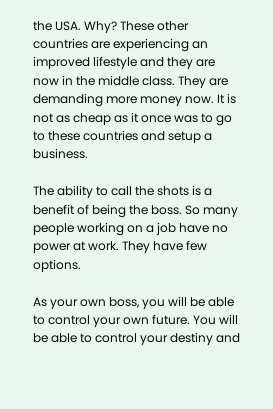the USA. Why? These other countries are experiencing an improved lifestyle and they are now in the middle class. They are demanding more money now. It is not as cheap as it once was to go to these countries and setup a business.

The ability to call the shots is a benefit of being the boss. So many people working on a job have no power at work. They have few options.

As your own boss, you will be able to control your own future. You will be able to control your destiny and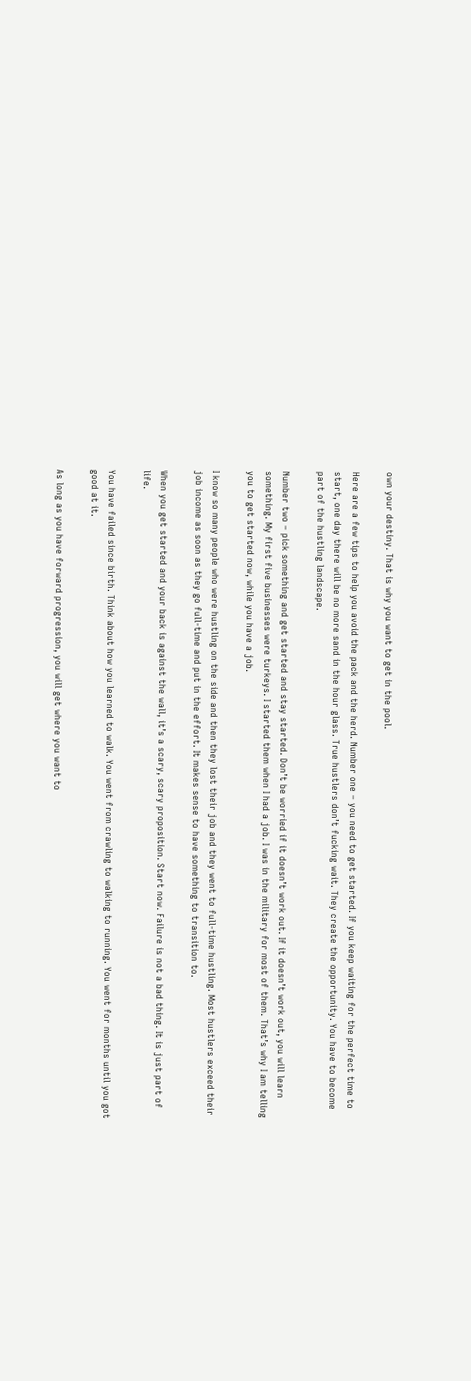own your destiny. That is why you want to get in the pool.

Here are a few tips to help you avoid the pack and the herd. Number one – you need to get started. If you keep waiting for the perfect time to start, one day there will be no more sand in the hour glass. True hustlers don’t fucking wait. They create the opportunity. You have to become part of the hustling landscape.

Number two – pick something and get started and stay started. Don’t be worried if it doesn’t work out. If it doesn’t work out, you will learn something. My first five businesses were turkeys. I started them when I had a job. I was in the military for most of them. That’s why I am telling you to get started now, while you have a job.

I know so many people who were hustling on the side and then they lost their job and they went to full-time hustling. Most hustlers exceed their job income as soon as they go full-time and put in the effort. It makes sense to have something to transition to.

When you get started and your back is against the wall, it’s a scary, scary proposition. Start now. Failure is not a bad thing. It is just part of life.

You have failed since birth. Think about how you learned to walk. You went from crawling to walking to running. You went for months until you got good at it.

As long as you have forward progression, you will get where you want to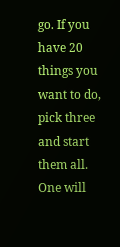go. If you have 20 things you want to do, pick three and start them all. One will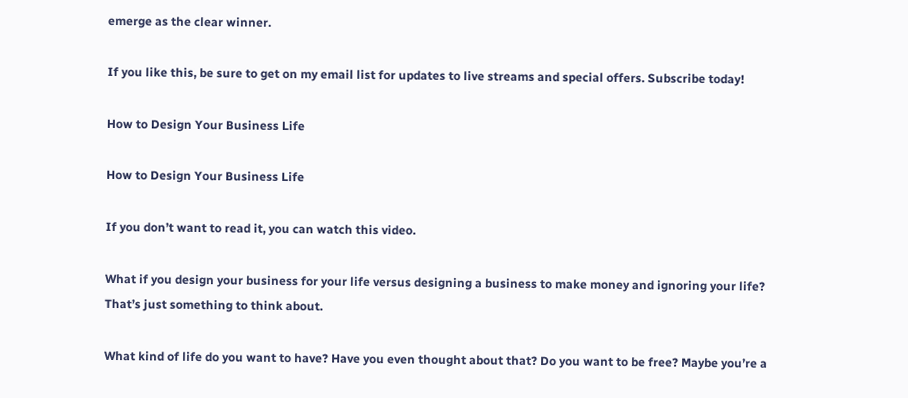emerge as the clear winner.

If you like this, be sure to get on my email list for updates to live streams and special offers. Subscribe today!

How to Design Your Business Life

How to Design Your Business Life

If you don’t want to read it, you can watch this video.

What if you design your business for your life versus designing a business to make money and ignoring your life? That’s just something to think about.

What kind of life do you want to have? Have you even thought about that? Do you want to be free? Maybe you’re a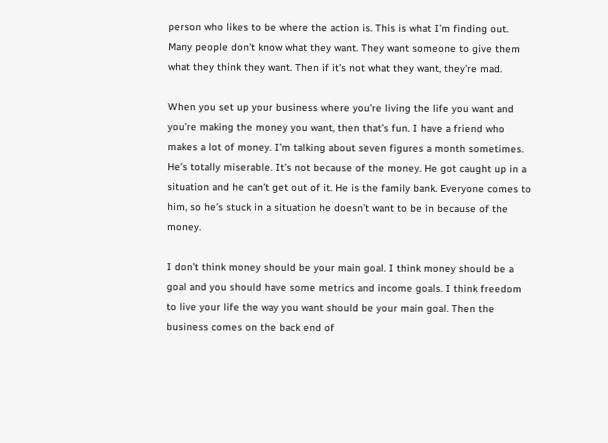person who likes to be where the action is. This is what I’m finding out. Many people don’t know what they want. They want someone to give them what they think they want. Then if it’s not what they want, they’re mad.

When you set up your business where you’re living the life you want and you’re making the money you want, then that’s fun. I have a friend who makes a lot of money. I’m talking about seven figures a month sometimes. He’s totally miserable. It’s not because of the money. He got caught up in a situation and he can’t get out of it. He is the family bank. Everyone comes to him, so he’s stuck in a situation he doesn’t want to be in because of the money.

I don’t think money should be your main goal. I think money should be a goal and you should have some metrics and income goals. I think freedom to live your life the way you want should be your main goal. Then the business comes on the back end of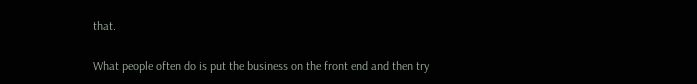that.

What people often do is put the business on the front end and then try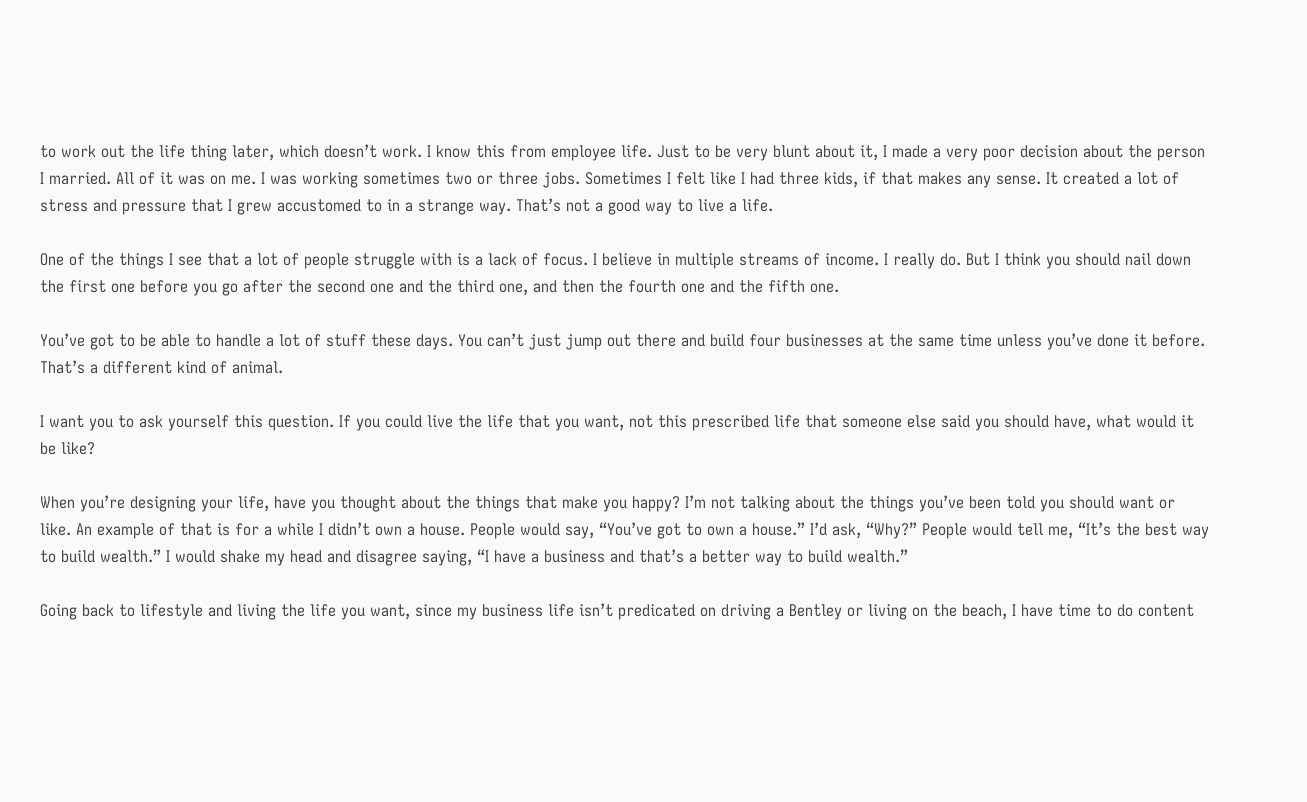to work out the life thing later, which doesn’t work. I know this from employee life. Just to be very blunt about it, I made a very poor decision about the person I married. All of it was on me. I was working sometimes two or three jobs. Sometimes I felt like I had three kids, if that makes any sense. It created a lot of stress and pressure that I grew accustomed to in a strange way. That’s not a good way to live a life.

One of the things I see that a lot of people struggle with is a lack of focus. I believe in multiple streams of income. I really do. But I think you should nail down the first one before you go after the second one and the third one, and then the fourth one and the fifth one.

You’ve got to be able to handle a lot of stuff these days. You can’t just jump out there and build four businesses at the same time unless you’ve done it before. That’s a different kind of animal.

I want you to ask yourself this question. If you could live the life that you want, not this prescribed life that someone else said you should have, what would it be like?

When you’re designing your life, have you thought about the things that make you happy? I’m not talking about the things you’ve been told you should want or like. An example of that is for a while I didn’t own a house. People would say, “You’ve got to own a house.” I’d ask, “Why?” People would tell me, “It’s the best way to build wealth.” I would shake my head and disagree saying, “I have a business and that’s a better way to build wealth.”

Going back to lifestyle and living the life you want, since my business life isn’t predicated on driving a Bentley or living on the beach, I have time to do content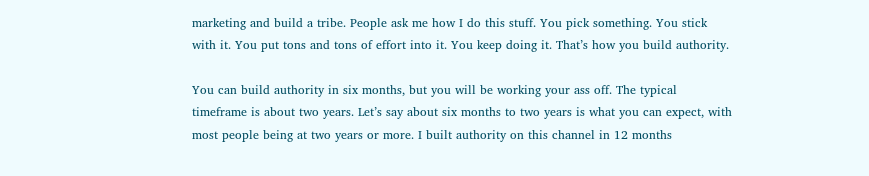marketing and build a tribe. People ask me how I do this stuff. You pick something. You stick with it. You put tons and tons of effort into it. You keep doing it. That’s how you build authority.

You can build authority in six months, but you will be working your ass off. The typical timeframe is about two years. Let’s say about six months to two years is what you can expect, with most people being at two years or more. I built authority on this channel in 12 months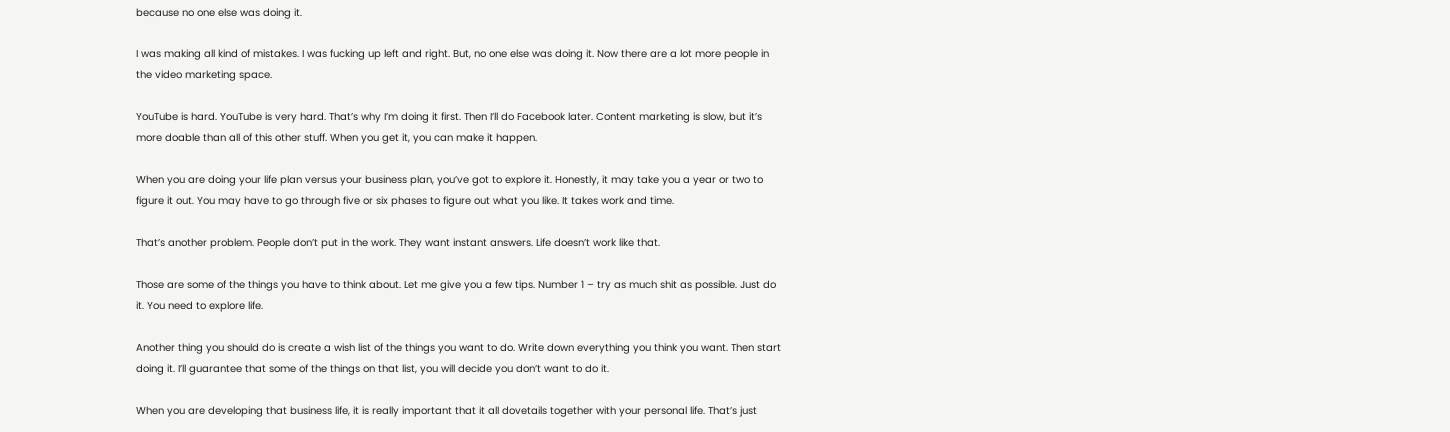because no one else was doing it.

I was making all kind of mistakes. I was fucking up left and right. But, no one else was doing it. Now there are a lot more people in the video marketing space.

YouTube is hard. YouTube is very hard. That’s why I’m doing it first. Then I’ll do Facebook later. Content marketing is slow, but it’s more doable than all of this other stuff. When you get it, you can make it happen.

When you are doing your life plan versus your business plan, you’ve got to explore it. Honestly, it may take you a year or two to figure it out. You may have to go through five or six phases to figure out what you like. It takes work and time.

That’s another problem. People don’t put in the work. They want instant answers. Life doesn’t work like that.

Those are some of the things you have to think about. Let me give you a few tips. Number 1 – try as much shit as possible. Just do it. You need to explore life.

Another thing you should do is create a wish list of the things you want to do. Write down everything you think you want. Then start doing it. I’ll guarantee that some of the things on that list, you will decide you don’t want to do it.

When you are developing that business life, it is really important that it all dovetails together with your personal life. That’s just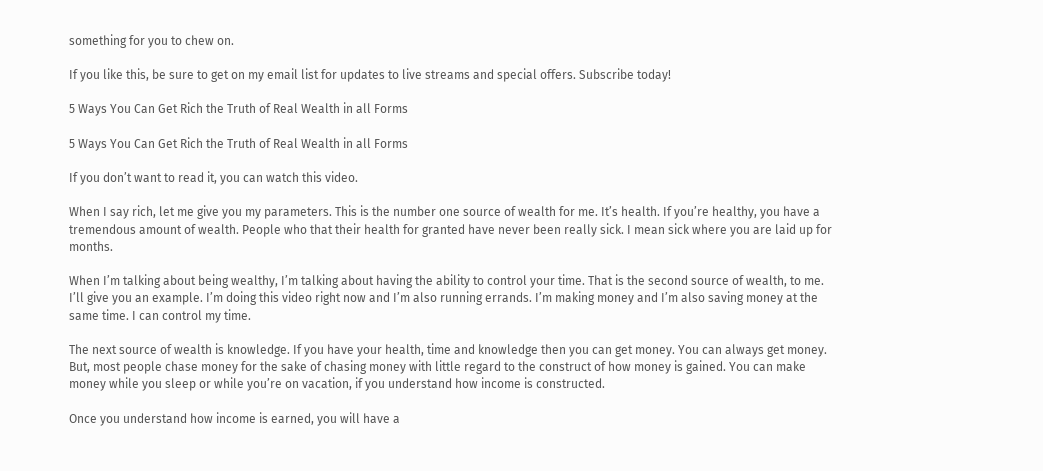something for you to chew on.

If you like this, be sure to get on my email list for updates to live streams and special offers. Subscribe today!

5 Ways You Can Get Rich the Truth of Real Wealth in all Forms

5 Ways You Can Get Rich the Truth of Real Wealth in all Forms

If you don’t want to read it, you can watch this video.

When I say rich, let me give you my parameters. This is the number one source of wealth for me. It’s health. If you’re healthy, you have a tremendous amount of wealth. People who that their health for granted have never been really sick. I mean sick where you are laid up for months.

When I’m talking about being wealthy, I’m talking about having the ability to control your time. That is the second source of wealth, to me. I’ll give you an example. I’m doing this video right now and I’m also running errands. I’m making money and I’m also saving money at the same time. I can control my time.

The next source of wealth is knowledge. If you have your health, time and knowledge then you can get money. You can always get money. But, most people chase money for the sake of chasing money with little regard to the construct of how money is gained. You can make money while you sleep or while you’re on vacation, if you understand how income is constructed.

Once you understand how income is earned, you will have a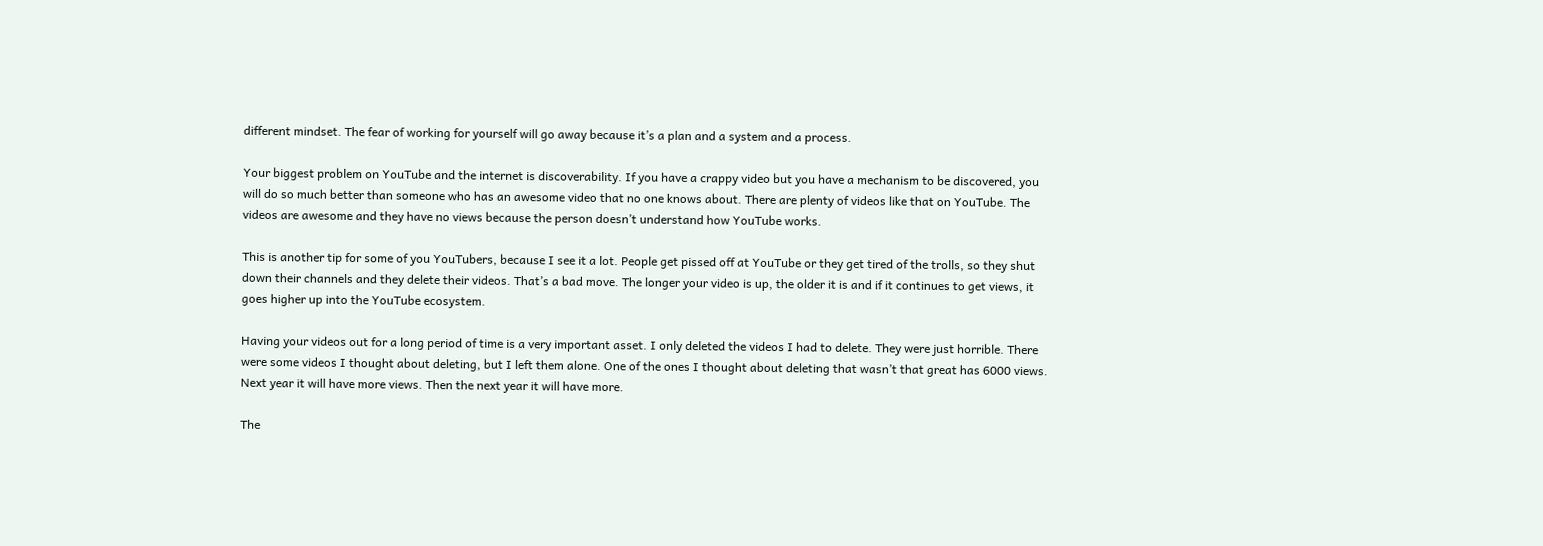different mindset. The fear of working for yourself will go away because it’s a plan and a system and a process.

Your biggest problem on YouTube and the internet is discoverability. If you have a crappy video but you have a mechanism to be discovered, you will do so much better than someone who has an awesome video that no one knows about. There are plenty of videos like that on YouTube. The videos are awesome and they have no views because the person doesn’t understand how YouTube works.

This is another tip for some of you YouTubers, because I see it a lot. People get pissed off at YouTube or they get tired of the trolls, so they shut down their channels and they delete their videos. That’s a bad move. The longer your video is up, the older it is and if it continues to get views, it goes higher up into the YouTube ecosystem.

Having your videos out for a long period of time is a very important asset. I only deleted the videos I had to delete. They were just horrible. There were some videos I thought about deleting, but I left them alone. One of the ones I thought about deleting that wasn’t that great has 6000 views. Next year it will have more views. Then the next year it will have more.

The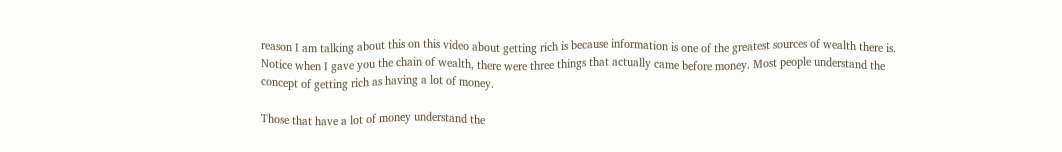reason I am talking about this on this video about getting rich is because information is one of the greatest sources of wealth there is. Notice when I gave you the chain of wealth, there were three things that actually came before money. Most people understand the concept of getting rich as having a lot of money.

Those that have a lot of money understand the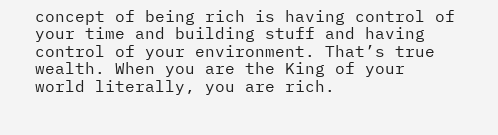concept of being rich is having control of your time and building stuff and having control of your environment. That’s true wealth. When you are the King of your world literally, you are rich.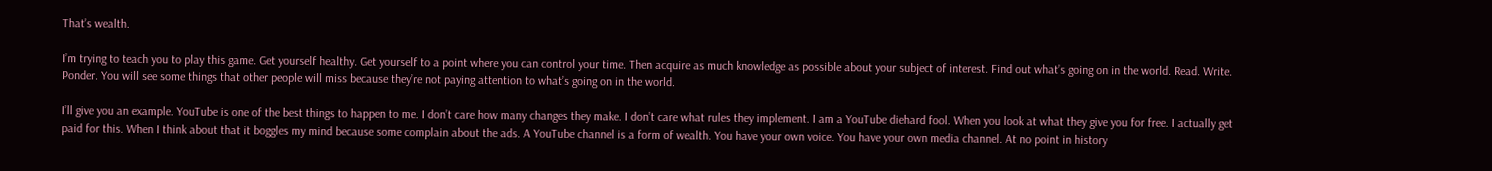That’s wealth.

I’m trying to teach you to play this game. Get yourself healthy. Get yourself to a point where you can control your time. Then acquire as much knowledge as possible about your subject of interest. Find out what’s going on in the world. Read. Write. Ponder. You will see some things that other people will miss because they’re not paying attention to what’s going on in the world.

I’ll give you an example. YouTube is one of the best things to happen to me. I don’t care how many changes they make. I don’t care what rules they implement. I am a YouTube diehard fool. When you look at what they give you for free. I actually get paid for this. When I think about that it boggles my mind because some complain about the ads. A YouTube channel is a form of wealth. You have your own voice. You have your own media channel. At no point in history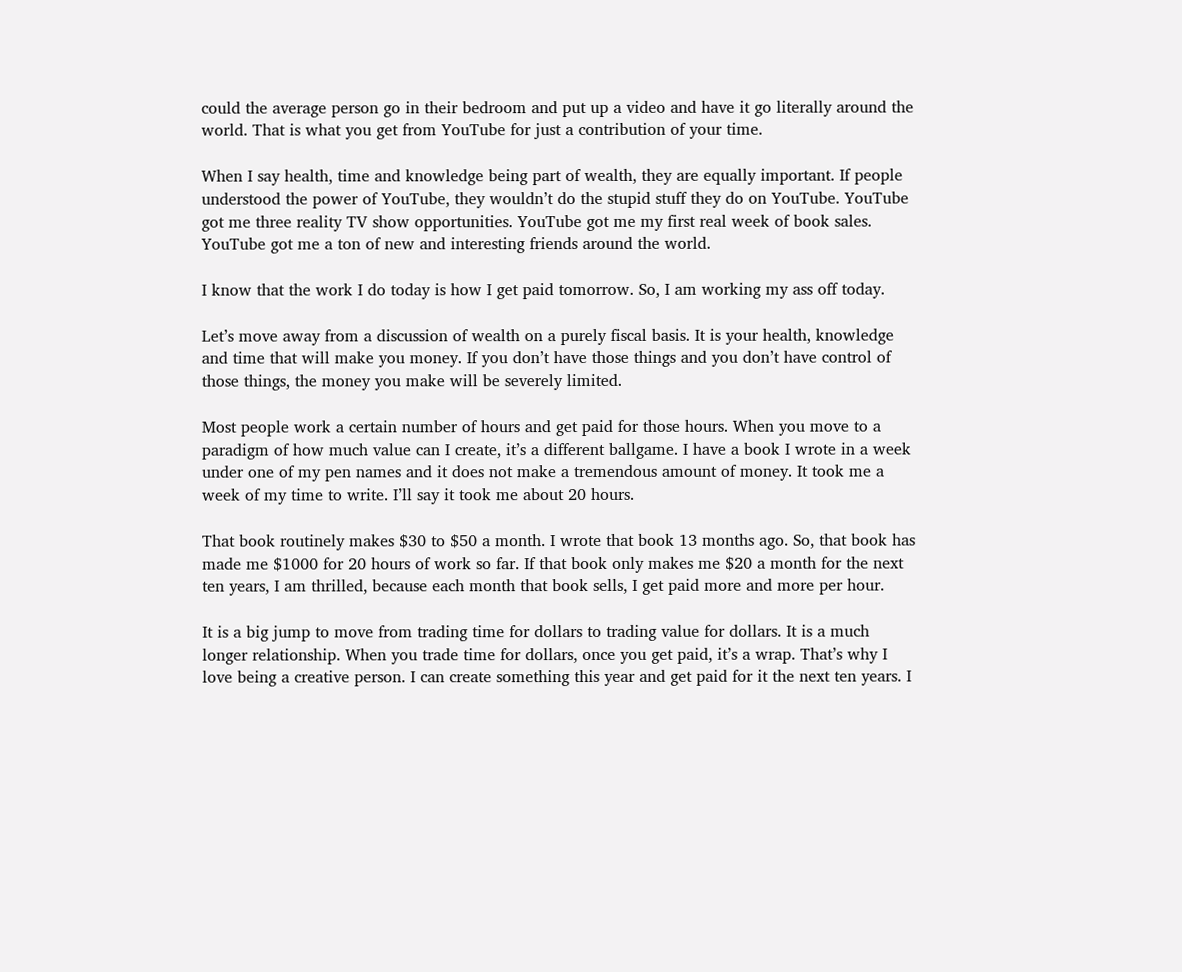could the average person go in their bedroom and put up a video and have it go literally around the world. That is what you get from YouTube for just a contribution of your time.

When I say health, time and knowledge being part of wealth, they are equally important. If people understood the power of YouTube, they wouldn’t do the stupid stuff they do on YouTube. YouTube got me three reality TV show opportunities. YouTube got me my first real week of book sales. YouTube got me a ton of new and interesting friends around the world.

I know that the work I do today is how I get paid tomorrow. So, I am working my ass off today.

Let’s move away from a discussion of wealth on a purely fiscal basis. It is your health, knowledge and time that will make you money. If you don’t have those things and you don’t have control of those things, the money you make will be severely limited.

Most people work a certain number of hours and get paid for those hours. When you move to a paradigm of how much value can I create, it’s a different ballgame. I have a book I wrote in a week under one of my pen names and it does not make a tremendous amount of money. It took me a week of my time to write. I’ll say it took me about 20 hours.

That book routinely makes $30 to $50 a month. I wrote that book 13 months ago. So, that book has made me $1000 for 20 hours of work so far. If that book only makes me $20 a month for the next ten years, I am thrilled, because each month that book sells, I get paid more and more per hour.

It is a big jump to move from trading time for dollars to trading value for dollars. It is a much longer relationship. When you trade time for dollars, once you get paid, it’s a wrap. That’s why I love being a creative person. I can create something this year and get paid for it the next ten years. I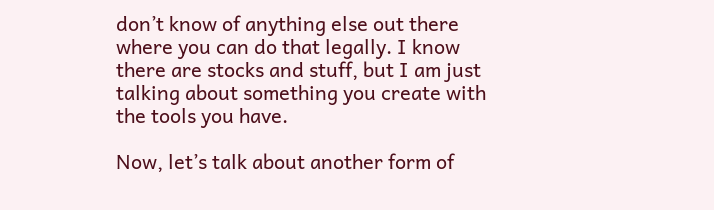don’t know of anything else out there where you can do that legally. I know there are stocks and stuff, but I am just talking about something you create with the tools you have.

Now, let’s talk about another form of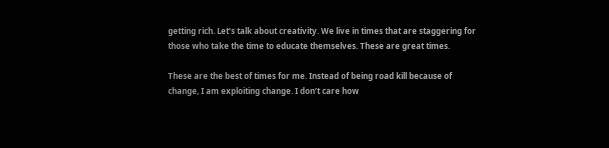getting rich. Let’s talk about creativity. We live in times that are staggering for those who take the time to educate themselves. These are great times.

These are the best of times for me. Instead of being road kill because of change, I am exploiting change. I don’t care how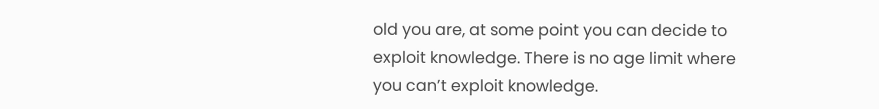old you are, at some point you can decide to exploit knowledge. There is no age limit where you can’t exploit knowledge.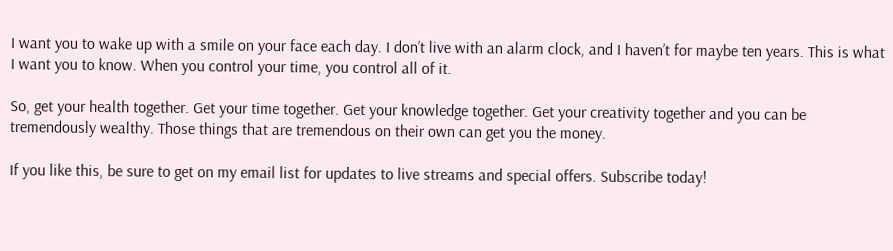I want you to wake up with a smile on your face each day. I don’t live with an alarm clock, and I haven’t for maybe ten years. This is what I want you to know. When you control your time, you control all of it.

So, get your health together. Get your time together. Get your knowledge together. Get your creativity together and you can be tremendously wealthy. Those things that are tremendous on their own can get you the money.

If you like this, be sure to get on my email list for updates to live streams and special offers. Subscribe today!